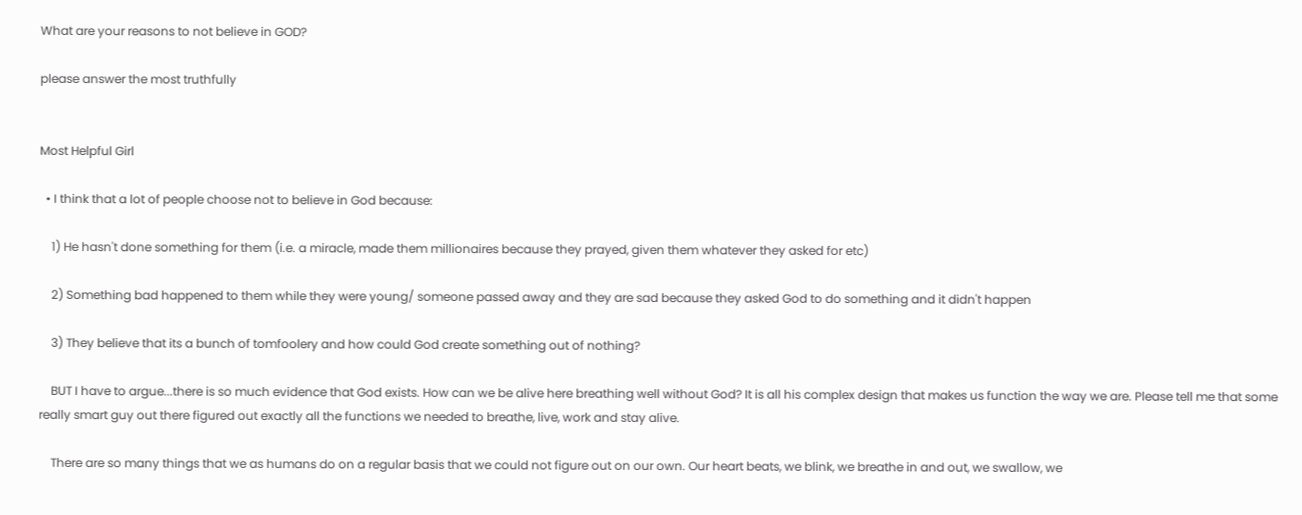What are your reasons to not believe in GOD?

please answer the most truthfully


Most Helpful Girl

  • I think that a lot of people choose not to believe in God because:

    1) He hasn't done something for them (i.e. a miracle, made them millionaires because they prayed, given them whatever they asked for etc)

    2) Something bad happened to them while they were young/ someone passed away and they are sad because they asked God to do something and it didn't happen

    3) They believe that its a bunch of tomfoolery and how could God create something out of nothing?

    BUT I have to argue...there is so much evidence that God exists. How can we be alive here breathing well without God? It is all his complex design that makes us function the way we are. Please tell me that some really smart guy out there figured out exactly all the functions we needed to breathe, live, work and stay alive.

    There are so many things that we as humans do on a regular basis that we could not figure out on our own. Our heart beats, we blink, we breathe in and out, we swallow, we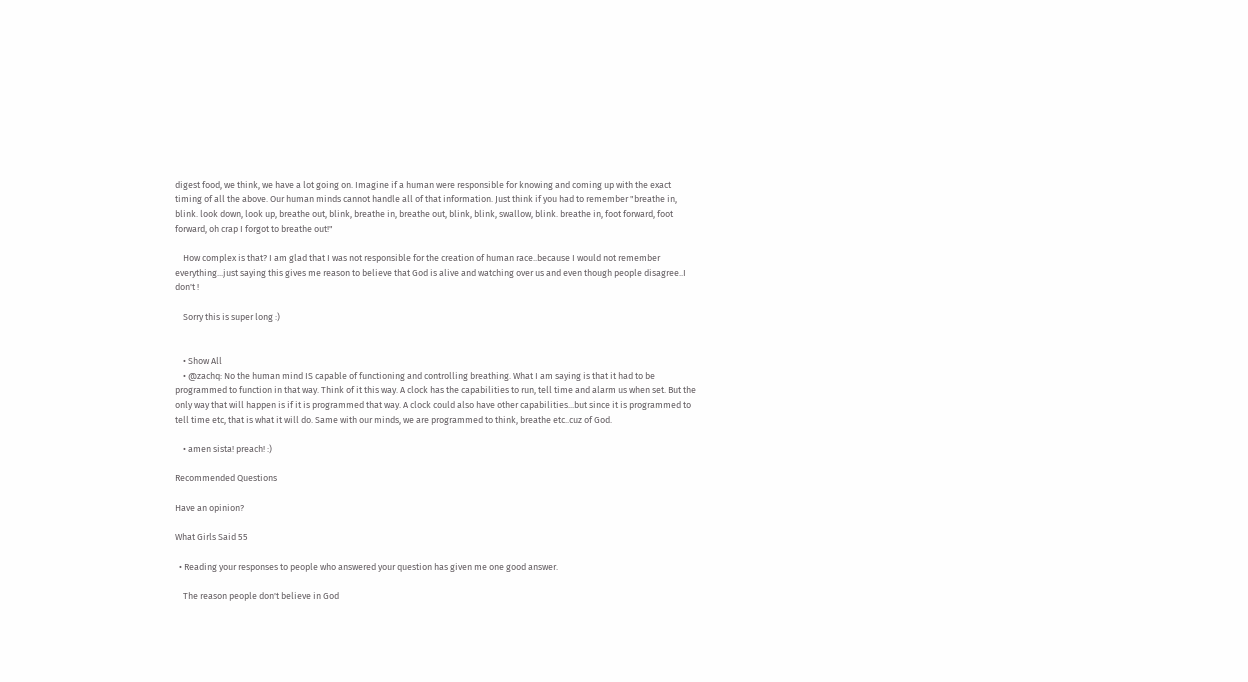digest food, we think, we have a lot going on. Imagine if a human were responsible for knowing and coming up with the exact timing of all the above. Our human minds cannot handle all of that information. Just think if you had to remember "breathe in, blink. look down, look up, breathe out, blink, breathe in, breathe out, blink, blink, swallow, blink. breathe in, foot forward, foot forward, oh crap I forgot to breathe out!"

    How complex is that? I am glad that I was not responsible for the creation of human race..because I would not remember everything...just saying this gives me reason to believe that God is alive and watching over us and even though people disagree..I don't !

    Sorry this is super long :)


    • Show All
    • @zachq: No the human mind IS capable of functioning and controlling breathing. What I am saying is that it had to be programmed to function in that way. Think of it this way. A clock has the capabilities to run, tell time and alarm us when set. But the only way that will happen is if it is programmed that way. A clock could also have other capabilities...but since it is programmed to tell time etc, that is what it will do. Same with our minds, we are programmed to think, breathe etc..cuz of God.

    • amen sista! preach! :)

Recommended Questions

Have an opinion?

What Girls Said 55

  • Reading your responses to people who answered your question has given me one good answer.

    The reason people don't believe in God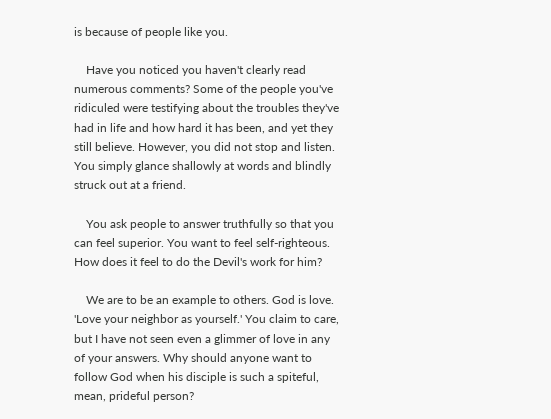is because of people like you.

    Have you noticed you haven't clearly read numerous comments? Some of the people you've ridiculed were testifying about the troubles they've had in life and how hard it has been, and yet they still believe. However, you did not stop and listen. You simply glance shallowly at words and blindly struck out at a friend.

    You ask people to answer truthfully so that you can feel superior. You want to feel self-righteous. How does it feel to do the Devil's work for him?

    We are to be an example to others. God is love. 'Love your neighbor as yourself.' You claim to care, but I have not seen even a glimmer of love in any of your answers. Why should anyone want to follow God when his disciple is such a spiteful, mean, prideful person?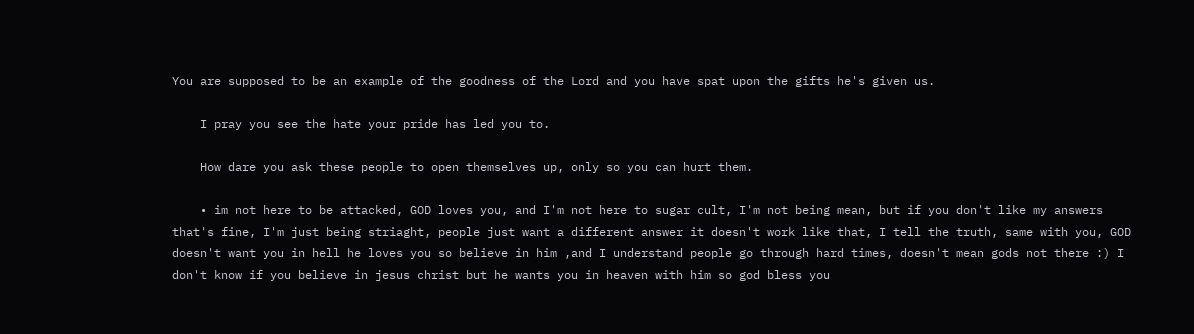You are supposed to be an example of the goodness of the Lord and you have spat upon the gifts he's given us.

    I pray you see the hate your pride has led you to.

    How dare you ask these people to open themselves up, only so you can hurt them.

    • im not here to be attacked, GOD loves you, and I'm not here to sugar cult, I'm not being mean, but if you don't like my answers that's fine, I'm just being striaght, people just want a different answer it doesn't work like that, I tell the truth, same with you, GOD doesn't want you in hell he loves you so believe in him ,and I understand people go through hard times, doesn't mean gods not there :) I don't know if you believe in jesus christ but he wants you in heaven with him so god bless you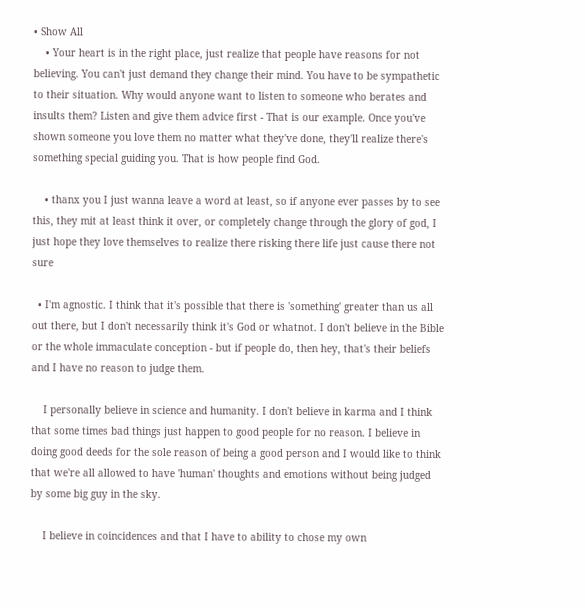• Show All
    • Your heart is in the right place, just realize that people have reasons for not believing. You can't just demand they change their mind. You have to be sympathetic to their situation. Why would anyone want to listen to someone who berates and insults them? Listen and give them advice first - That is our example. Once you've shown someone you love them no matter what they've done, they'll realize there's something special guiding you. That is how people find God.

    • thanx you I just wanna leave a word at least, so if anyone ever passes by to see this, they mit at least think it over, or completely change through the glory of god, I just hope they love themselves to realize there risking there life just cause there not sure

  • I'm agnostic. I think that it's possible that there is 'something' greater than us all out there, but I don't necessarily think it's God or whatnot. I don't believe in the Bible or the whole immaculate conception - but if people do, then hey, that's their beliefs and I have no reason to judge them.

    I personally believe in science and humanity. I don't believe in karma and I think that some times bad things just happen to good people for no reason. I believe in doing good deeds for the sole reason of being a good person and I would like to think that we're all allowed to have 'human' thoughts and emotions without being judged by some big guy in the sky.

    I believe in coincidences and that I have to ability to chose my own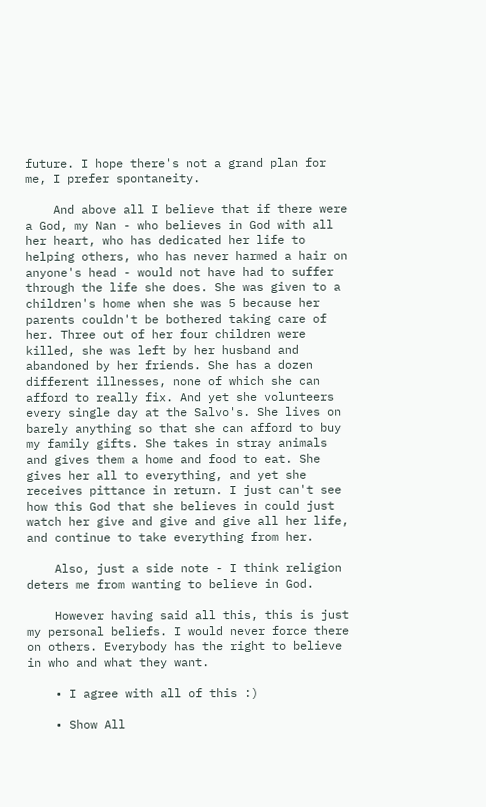future. I hope there's not a grand plan for me, I prefer spontaneity.

    And above all I believe that if there were a God, my Nan - who believes in God with all her heart, who has dedicated her life to helping others, who has never harmed a hair on anyone's head - would not have had to suffer through the life she does. She was given to a children's home when she was 5 because her parents couldn't be bothered taking care of her. Three out of her four children were killed, she was left by her husband and abandoned by her friends. She has a dozen different illnesses, none of which she can afford to really fix. And yet she volunteers every single day at the Salvo's. She lives on barely anything so that she can afford to buy my family gifts. She takes in stray animals and gives them a home and food to eat. She gives her all to everything, and yet she receives pittance in return. I just can't see how this God that she believes in could just watch her give and give and give all her life, and continue to take everything from her.

    Also, just a side note - I think religion deters me from wanting to believe in God.

    However having said all this, this is just my personal beliefs. I would never force there on others. Everybody has the right to believe in who and what they want.

    • I agree with all of this :)

    • Show All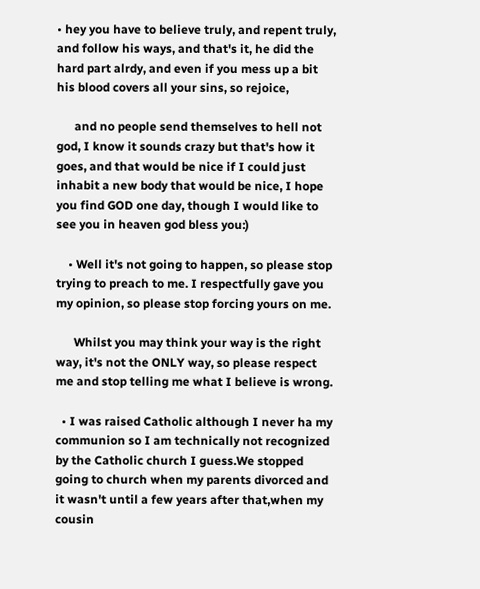• hey you have to believe truly, and repent truly, and follow his ways, and that's it, he did the hard part alrdy, and even if you mess up a bit his blood covers all your sins, so rejoice,

      and no people send themselves to hell not god, I know it sounds crazy but that's how it goes, and that would be nice if I could just inhabit a new body that would be nice, I hope you find GOD one day, though I would like to see you in heaven god bless you:)

    • Well it's not going to happen, so please stop trying to preach to me. I respectfully gave you my opinion, so please stop forcing yours on me.

      Whilst you may think your way is the right way, it's not the ONLY way, so please respect me and stop telling me what I believe is wrong.

  • I was raised Catholic although I never ha my communion so I am technically not recognized by the Catholic church I guess.We stopped going to church when my parents divorced and it wasn't until a few years after that,when my cousin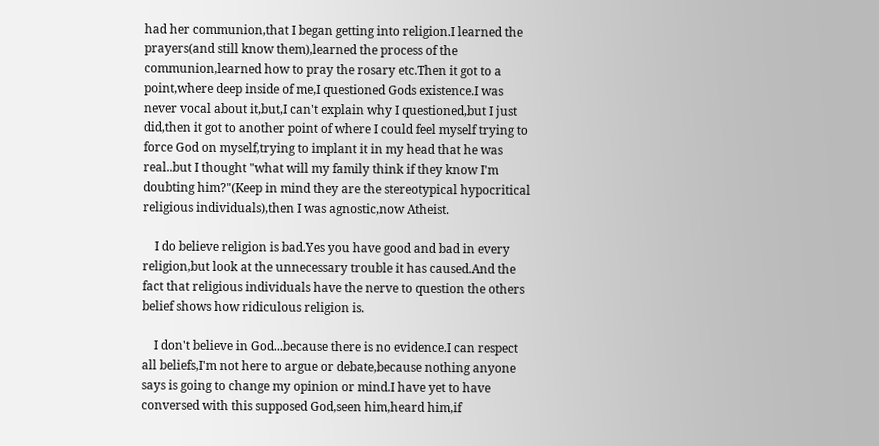had her communion,that I began getting into religion.I learned the prayers(and still know them),learned the process of the communion,learned how to pray the rosary etc.Then it got to a point,where deep inside of me,I questioned Gods existence.I was never vocal about it,but,I can't explain why I questioned,but I just did,then it got to another point of where I could feel myself trying to force God on myself,trying to implant it in my head that he was real..but I thought "what will my family think if they know I'm doubting him?"(Keep in mind they are the stereotypical hypocritical religious individuals),then I was agnostic,now Atheist.

    I do believe religion is bad.Yes you have good and bad in every religion,but look at the unnecessary trouble it has caused.And the fact that religious individuals have the nerve to question the others belief shows how ridiculous religion is.

    I don't believe in God...because there is no evidence.I can respect all beliefs,I'm not here to argue or debate,because nothing anyone says is going to change my opinion or mind.I have yet to have conversed with this supposed God,seen him,heard him,if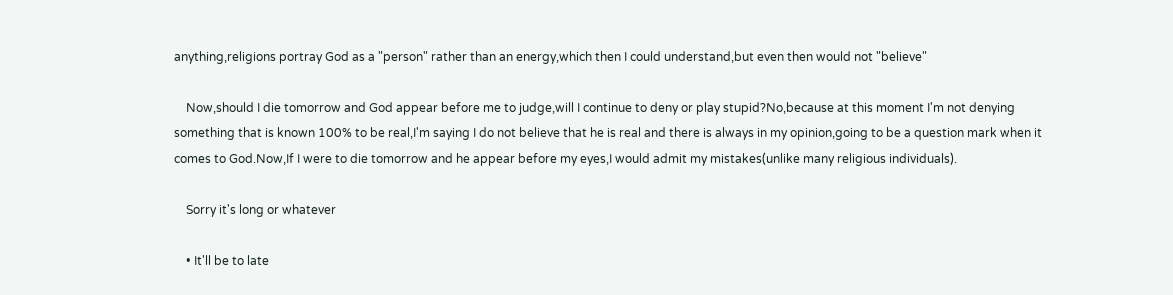anything,religions portray God as a "person" rather than an energy,which then I could understand,but even then would not "believe"

    Now,should I die tomorrow and God appear before me to judge,will I continue to deny or play stupid?No,because at this moment I'm not denying something that is known 100% to be real,I'm saying I do not believe that he is real and there is always in my opinion,going to be a question mark when it comes to God.Now,If I were to die tomorrow and he appear before my eyes,I would admit my mistakes(unlike many religious individuals).

    Sorry it's long or whatever

    • It'll be to late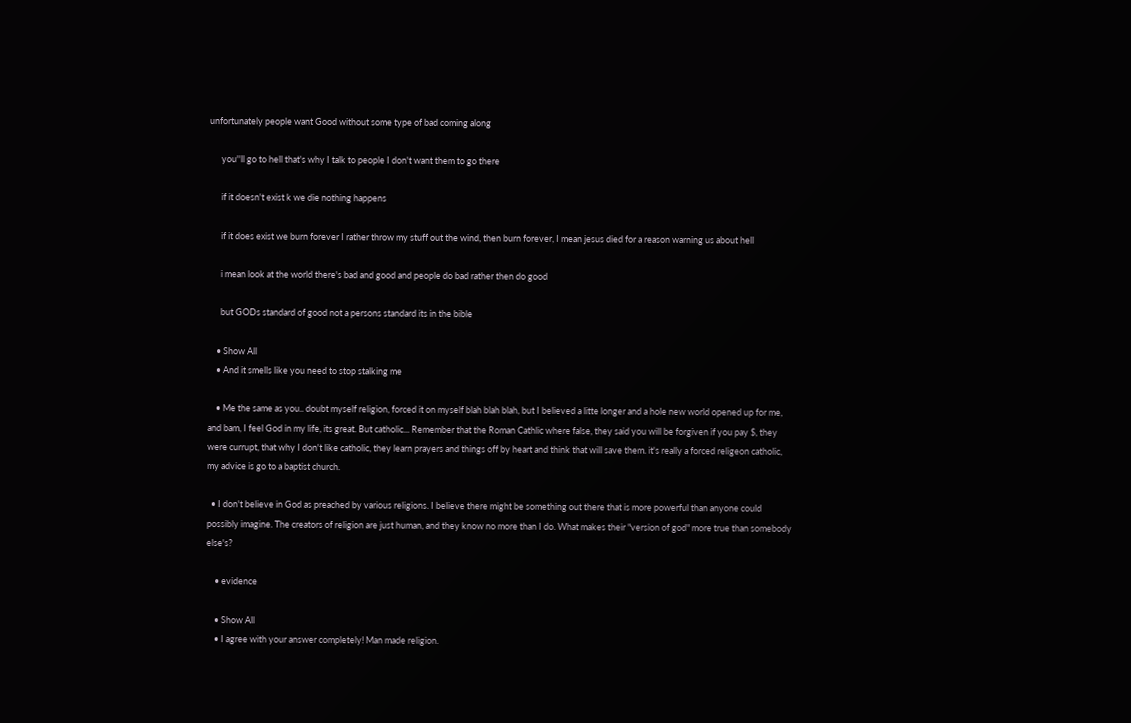unfortunately people want Good without some type of bad coming along

      you''ll go to hell that's why I talk to people I don't want them to go there

      if it doesn't exist k we die nothing happens

      if it does exist we burn forever I rather throw my stuff out the wind, then burn forever, I mean jesus died for a reason warning us about hell

      i mean look at the world there's bad and good and people do bad rather then do good

      but GODs standard of good not a persons standard its in the bible

    • Show All
    • And it smells like you need to stop stalking me

    • Me the same as you.. doubt myself religion, forced it on myself blah blah blah, but I believed a litte longer and a hole new world opened up for me, and bam, I feel God in my life, its great. But catholic... Remember that the Roman Cathlic where false, they said you will be forgiven if you pay $, they were currupt, that why I don't like catholic, they learn prayers and things off by heart and think that will save them. it's really a forced religeon catholic, my advice is go to a baptist church.

  • I don't believe in God as preached by various religions. I believe there might be something out there that is more powerful than anyone could possibly imagine. The creators of religion are just human, and they know no more than I do. What makes their "version of god" more true than somebody else's?

    • evidence

    • Show All
    • I agree with your answer completely! Man made religion.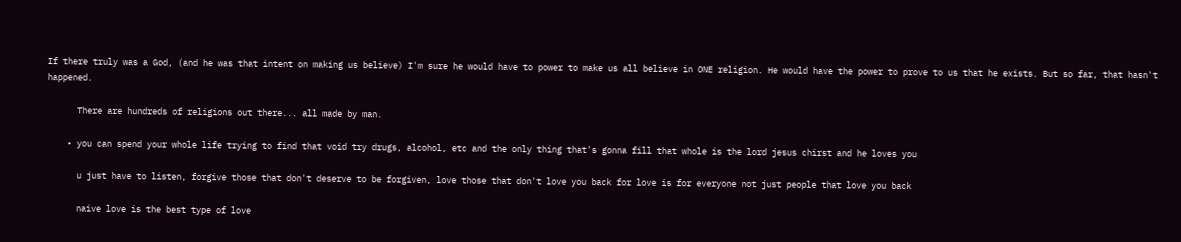If there truly was a God, (and he was that intent on making us believe) I'm sure he would have to power to make us all believe in ONE religion. He would have the power to prove to us that he exists. But so far, that hasn't happened.

      There are hundreds of religions out there... all made by man.

    • you can spend your whole life trying to find that void try drugs, alcohol, etc and the only thing that's gonna fill that whole is the lord jesus chirst and he loves you

      u just have to listen, forgive those that don't deserve to be forgiven, love those that don't love you back for love is for everyone not just people that love you back

      naive love is the best type of love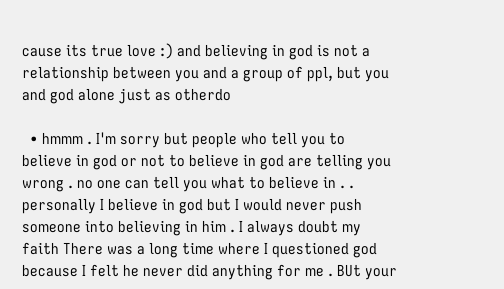cause its true love :) and believing in god is not a relationship between you and a group of ppl, but you and god alone just as otherdo

  • hmmm . I'm sorry but people who tell you to believe in god or not to believe in god are telling you wrong . no one can tell you what to believe in . . personally I believe in god but I would never push someone into believing in him . I always doubt my faith There was a long time where I questioned god because I felt he never did anything for me . BUt your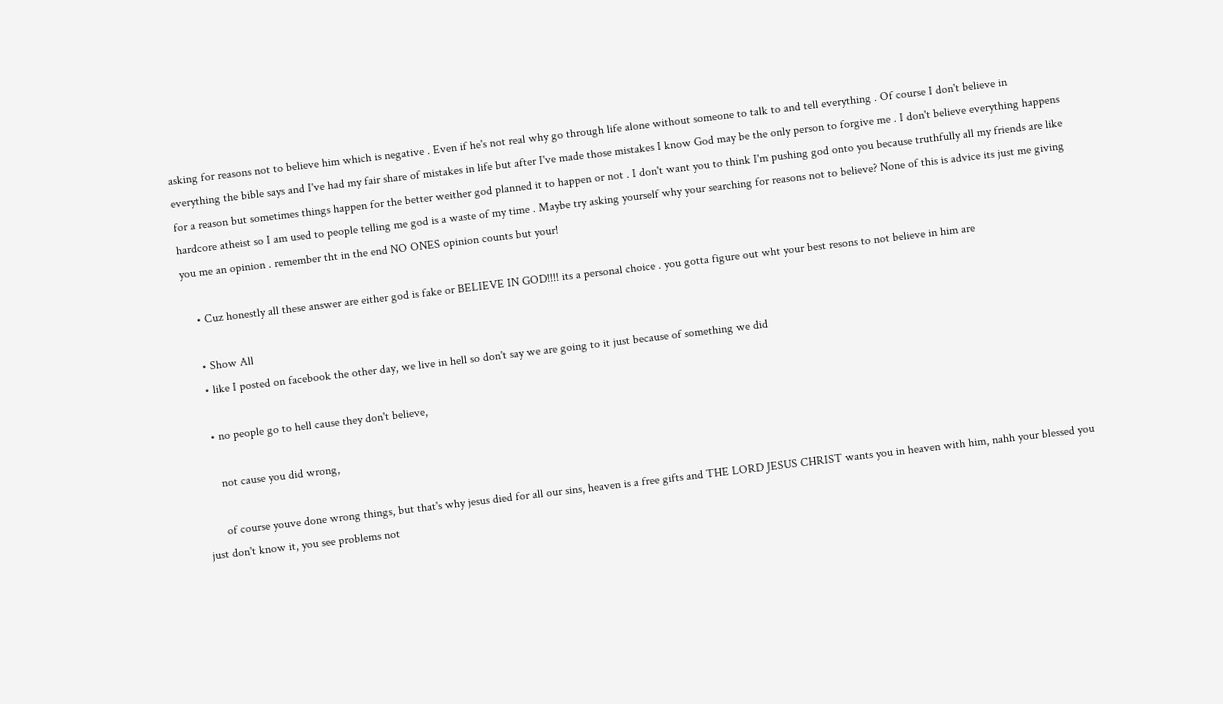asking for reasons not to believe him which is negative . Even if he's not real why go through life alone without someone to talk to and tell everything . Of course I don't believe in everything the bible says and I've had my fair share of mistakes in life but after I've made those mistakes I know God may be the only person to forgive me . I don't believe everything happens for a reason but sometimes things happen for the better weither god planned it to happen or not . I don't want you to think I'm pushing god onto you because truthfully all my friends are like hardcore atheist so I am used to people telling me god is a waste of my time . Maybe try asking yourself why your searching for reasons not to believe? None of this is advice its just me giving you me an opinion . remember tht in the end NO ONES opinion counts but your!

    • Cuz honestly all these answer are either god is fake or BELIEVE IN GOD!!!! its a personal choice . you gotta figure out wht your best resons to not believe in him are

    • Show All
    • like I posted on facebook the other day, we live in hell so don't say we are going to it just because of something we did

    • no people go to hell cause they don't believe,

      not cause you did wrong,

      of course youve done wrong things, but that's why jesus died for all our sins, heaven is a free gifts and THE LORD JESUS CHRIST wants you in heaven with him, nahh your blessed you just don't know it, you see problems not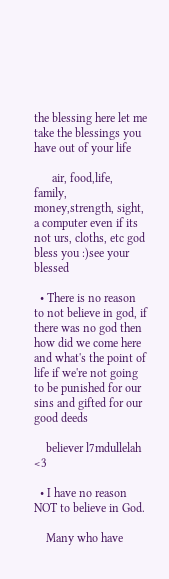the blessing here let me take the blessings you have out of your life

      air, food,life, family, money,strength, sight, a computer even if its not urs, cloths, etc god bless you :)see your blessed

  • There is no reason to not believe in god, if there was no god then how did we come here and what's the point of life if we're not going to be punished for our sins and gifted for our good deeds

    believer l7mdullelah <3

  • I have no reason NOT to believe in God.

    Many who have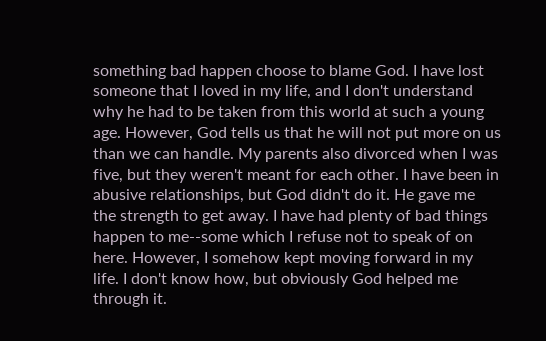something bad happen choose to blame God. I have lost someone that I loved in my life, and I don't understand why he had to be taken from this world at such a young age. However, God tells us that he will not put more on us than we can handle. My parents also divorced when I was five, but they weren't meant for each other. I have been in abusive relationships, but God didn't do it. He gave me the strength to get away. I have had plenty of bad things happen to me--some which I refuse not to speak of on here. However, I somehow kept moving forward in my life. I don't know how, but obviously God helped me through it.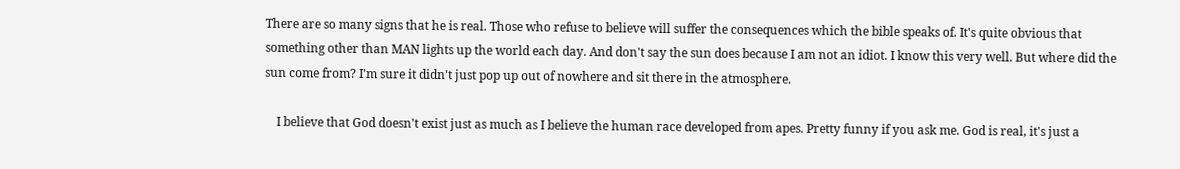There are so many signs that he is real. Those who refuse to believe will suffer the consequences which the bible speaks of. It's quite obvious that something other than MAN lights up the world each day. And don't say the sun does because I am not an idiot. I know this very well. But where did the sun come from? I'm sure it didn't just pop up out of nowhere and sit there in the atmosphere.

    I believe that God doesn't exist just as much as I believe the human race developed from apes. Pretty funny if you ask me. God is real, it's just a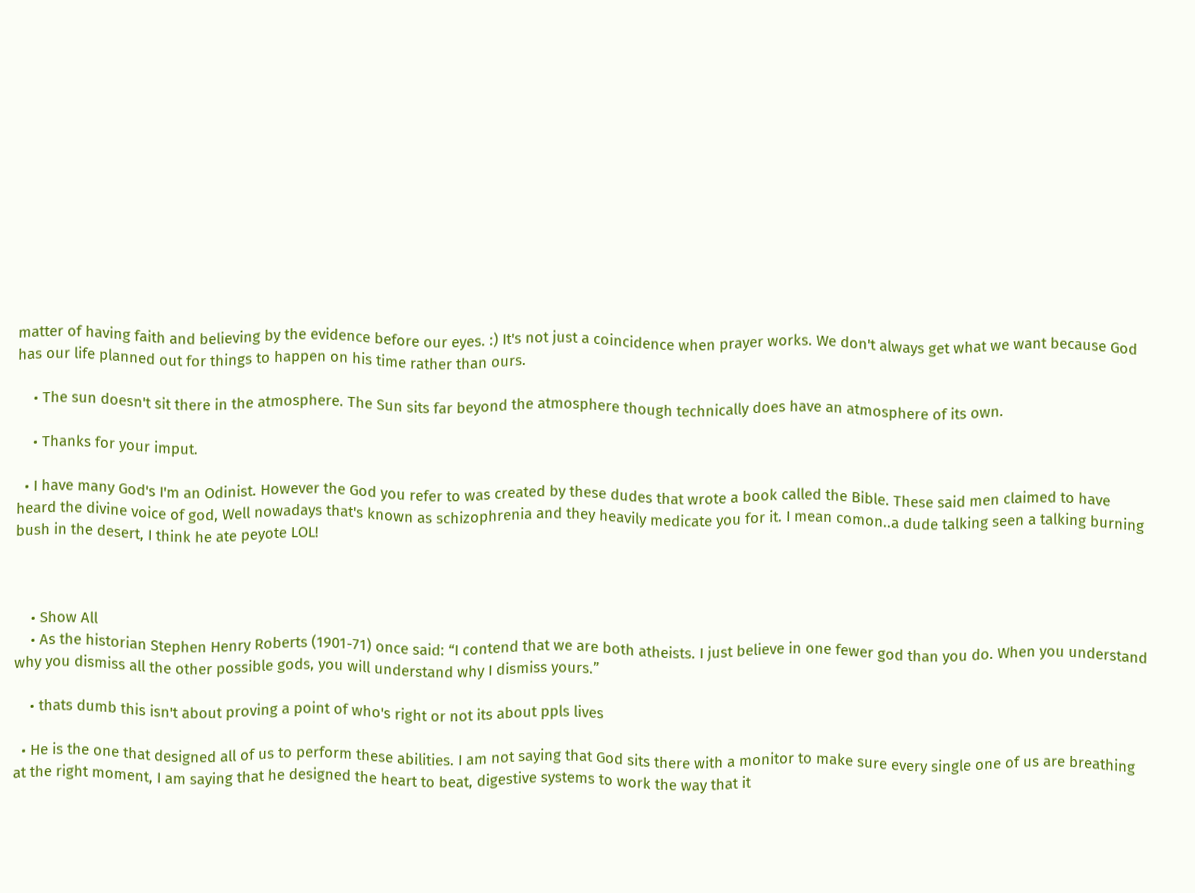matter of having faith and believing by the evidence before our eyes. :) It's not just a coincidence when prayer works. We don't always get what we want because God has our life planned out for things to happen on his time rather than ours.

    • The sun doesn't sit there in the atmosphere. The Sun sits far beyond the atmosphere though technically does have an atmosphere of its own.

    • Thanks for your imput.

  • I have many God's I'm an Odinist. However the God you refer to was created by these dudes that wrote a book called the Bible. These said men claimed to have heard the divine voice of god, Well nowadays that's known as schizophrenia and they heavily medicate you for it. I mean comon..a dude talking seen a talking burning bush in the desert, I think he ate peyote LOL!



    • Show All
    • As the historian Stephen Henry Roberts (1901-71) once said: “I contend that we are both atheists. I just believe in one fewer god than you do. When you understand why you dismiss all the other possible gods, you will understand why I dismiss yours.”

    • thats dumb this isn't about proving a point of who's right or not its about ppls lives

  • He is the one that designed all of us to perform these abilities. I am not saying that God sits there with a monitor to make sure every single one of us are breathing at the right moment, I am saying that he designed the heart to beat, digestive systems to work the way that it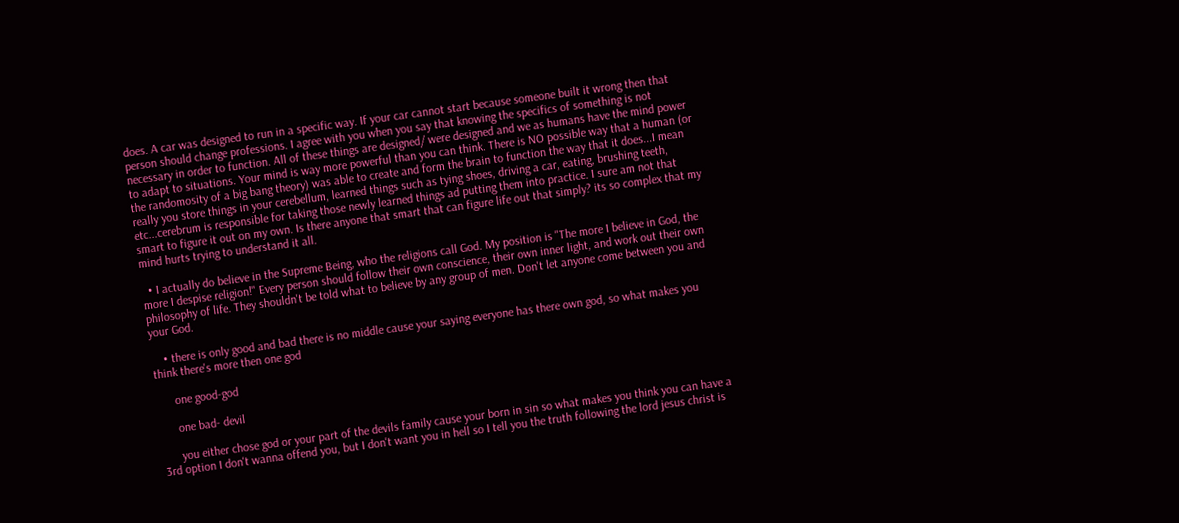does. A car was designed to run in a specific way. If your car cannot start because someone built it wrong then that person should change professions. I agree with you when you say that knowing the specifics of something is not necessary in order to function. All of these things are designed/ were designed and we as humans have the mind power to adapt to situations. Your mind is way more powerful than you can think. There is NO possible way that a human (or the randomosity of a big bang theory) was able to create and form the brain to function the way that it does...I mean really you store things in your cerebellum, learned things such as tying shoes, driving a car, eating, brushing teeth, etc...cerebrum is responsible for taking those newly learned things ad putting them into practice. I sure am not that smart to figure it out on my own. Is there anyone that smart that can figure life out that simply? its so complex that my mind hurts trying to understand it all.

  • I actually do believe in the Supreme Being, who the religions call God. My position is "The more I believe in God, the more I despise religion!" Every person should follow their own conscience, their own inner light, and work out their own philosophy of life. They shouldn't be told what to believe by any group of men. Don't let anyone come between you and your God.

    • there is only good and bad there is no middle cause your saying everyone has there own god, so what makes you think there's more then one god

      one good-god

      one bad- devil

      you either chose god or your part of the devils family cause your born in sin so what makes you think you can have a 3rd option I don't wanna offend you, but I don't want you in hell so I tell you the truth following the lord jesus christ is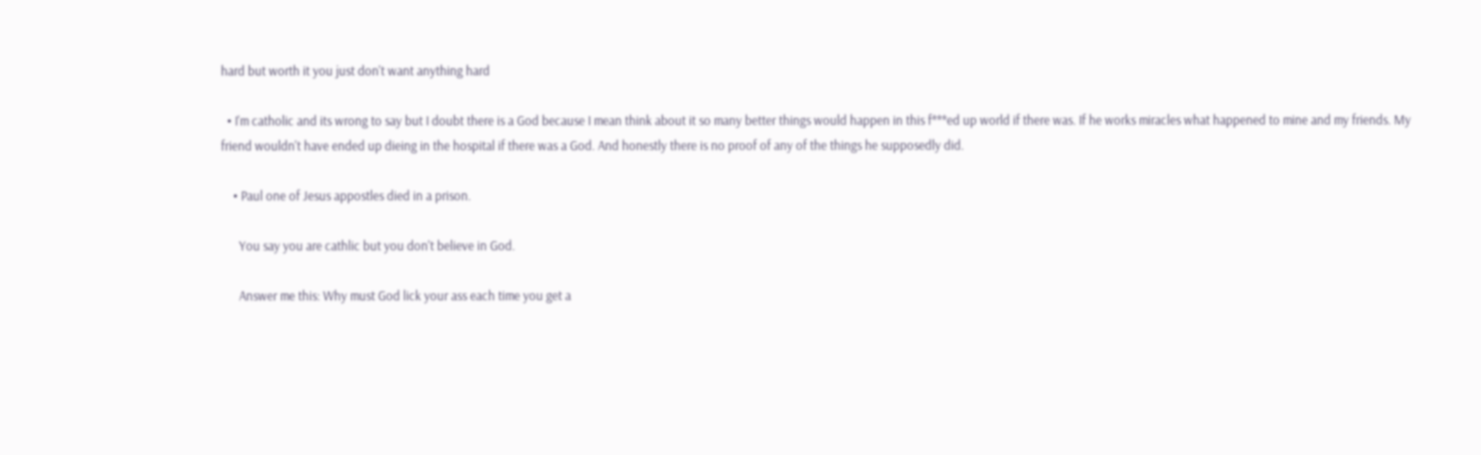hard but worth it you just don't want anything hard

  • I'm catholic and its wrong to say but I doubt there is a God because I mean think about it so many better things would happen in this f***ed up world if there was. If he works miracles what happened to mine and my friends. My friend wouldn't have ended up dieing in the hospital if there was a God. And honestly there is no proof of any of the things he supposedly did.

    • Paul one of Jesus appostles died in a prison.

      You say you are cathlic but you don't believe in God.

      Answer me this: Why must God lick your ass each time you get a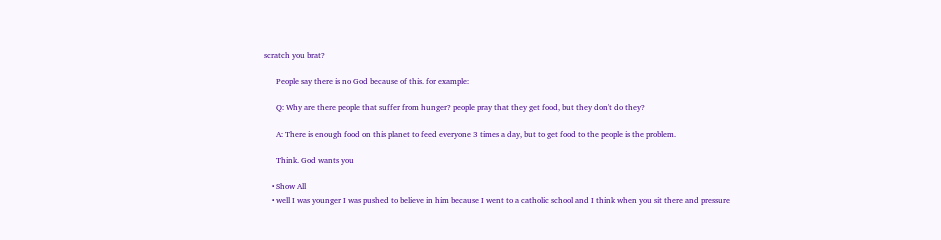scratch you brat?

      People say there is no God because of this. for example:

      Q: Why are there people that suffer from hunger? people pray that they get food, but they don't do they?

      A: There is enough food on this planet to feed everyone 3 times a day, but to get food to the people is the problem.

      Think. God wants you

    • Show All
    • well I was younger I was pushed to believe in him because I went to a catholic school and I think when you sit there and pressure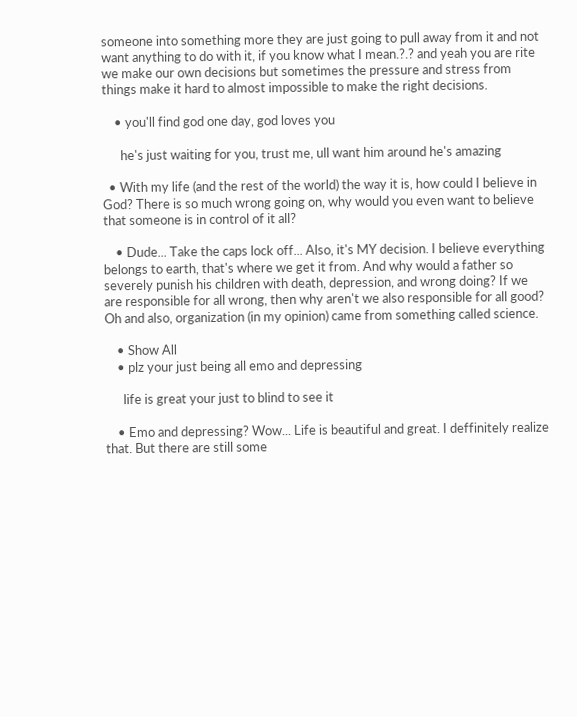someone into something more they are just going to pull away from it and not want anything to do with it, if you know what I mean.?.? and yeah you are rite we make our own decisions but sometimes the pressure and stress from things make it hard to almost impossible to make the right decisions.

    • you'll find god one day, god loves you

      he's just waiting for you, trust me, ull want him around he's amazing

  • With my life (and the rest of the world) the way it is, how could I believe in God? There is so much wrong going on, why would you even want to believe that someone is in control of it all?

    • Dude... Take the caps lock off... Also, it's MY decision. I believe everything belongs to earth, that's where we get it from. And why would a father so severely punish his children with death, depression, and wrong doing? If we are responsible for all wrong, then why aren't we also responsible for all good? Oh and also, organization (in my opinion) came from something called science.

    • Show All
    • plz your just being all emo and depressing

      life is great your just to blind to see it

    • Emo and depressing? Wow... Life is beautiful and great. I deffinitely realize that. But there are still some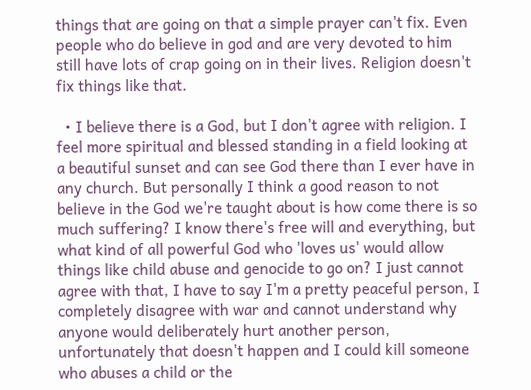things that are going on that a simple prayer can't fix. Even people who do believe in god and are very devoted to him still have lots of crap going on in their lives. Religion doesn't fix things like that.

  • I believe there is a God, but I don't agree with religion. I feel more spiritual and blessed standing in a field looking at a beautiful sunset and can see God there than I ever have in any church. But personally I think a good reason to not believe in the God we're taught about is how come there is so much suffering? I know there's free will and everything, but what kind of all powerful God who 'loves us' would allow things like child abuse and genocide to go on? I just cannot agree with that, I have to say I'm a pretty peaceful person, I completely disagree with war and cannot understand why anyone would deliberately hurt another person, unfortunately that doesn't happen and I could kill someone who abuses a child or the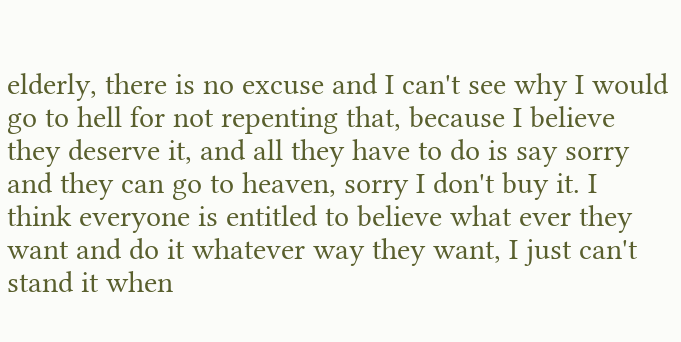elderly, there is no excuse and I can't see why I would go to hell for not repenting that, because I believe they deserve it, and all they have to do is say sorry and they can go to heaven, sorry I don't buy it. I think everyone is entitled to believe what ever they want and do it whatever way they want, I just can't stand it when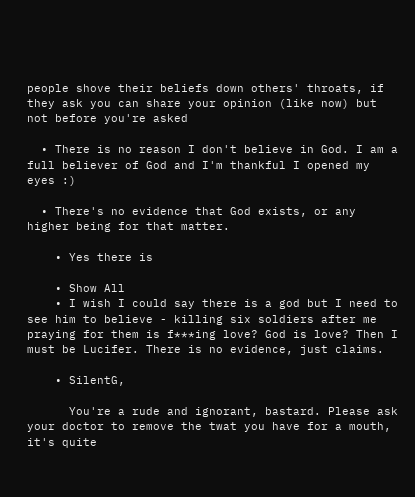people shove their beliefs down others' throats, if they ask you can share your opinion (like now) but not before you're asked

  • There is no reason I don't believe in God. I am a full believer of God and I'm thankful I opened my eyes :)

  • There's no evidence that God exists, or any higher being for that matter.

    • Yes there is

    • Show All
    • I wish I could say there is a god but I need to see him to believe - killing six soldiers after me praying for them is f***ing love? God is love? Then I must be Lucifer. There is no evidence, just claims.

    • SilentG,

      You're a rude and ignorant, bastard. Please ask your doctor to remove the twat you have for a mouth, it's quite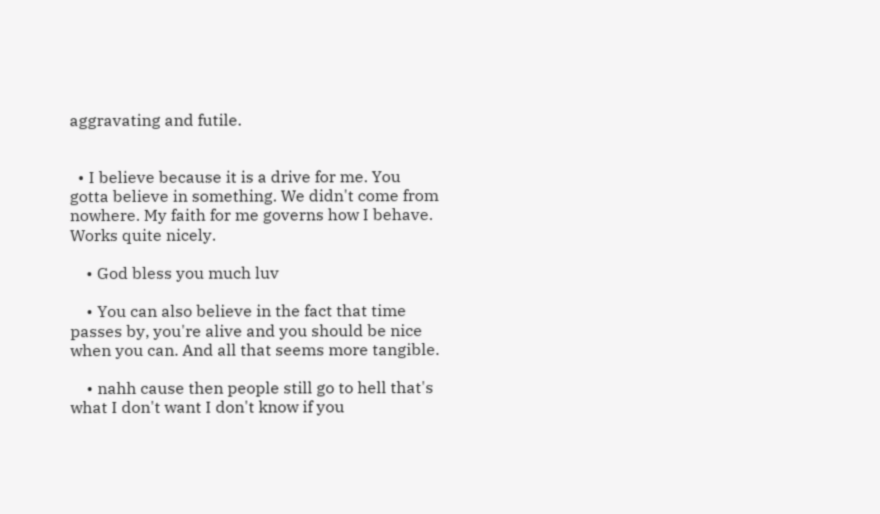aggravating and futile.


  • I believe because it is a drive for me. You gotta believe in something. We didn't come from nowhere. My faith for me governs how I behave. Works quite nicely.

    • God bless you much luv

    • You can also believe in the fact that time passes by, you're alive and you should be nice when you can. And all that seems more tangible.

    • nahh cause then people still go to hell that's what I don't want I don't know if you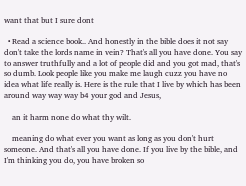want that but I sure dont

  • Read a science book.. And honestly in the bible does it not say don't take the lords name in vein? That's all you have done. You say to answer truthfully and a lot of people did and you got mad, that's so dumb. Look people like you make me laugh cuzz you have no idea what life really is. Here is the rule that I live by which has been around way way way b4 your god and Jesus,

    an it harm none do what thy wilt.

    meaning do what ever you want as long as you don't hurt someone. And that's all you have done. If you live by the bible, and I'm thinking you do, you have broken so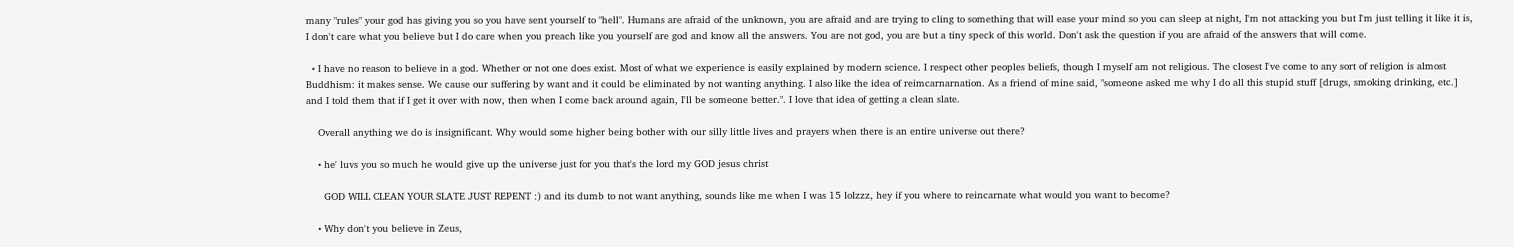many "rules" your god has giving you so you have sent yourself to "hell". Humans are afraid of the unknown, you are afraid and are trying to cling to something that will ease your mind so you can sleep at night, I'm not attacking you but I'm just telling it like it is, I don't care what you believe but I do care when you preach like you yourself are god and know all the answers. You are not god, you are but a tiny speck of this world. Don't ask the question if you are afraid of the answers that will come.

  • I have no reason to believe in a god. Whether or not one does exist. Most of what we experience is easily explained by modern science. I respect other peoples beliefs, though I myself am not religious. The closest I've come to any sort of religion is almost Buddhism: it makes sense. We cause our suffering by want and it could be eliminated by not wanting anything. I also like the idea of reimcarnarnation. As a friend of mine said, "someone asked me why I do all this stupid stuff [drugs, smoking drinking, etc.] and I told them that if I get it over with now, then when I come back around again, I'll be someone better.". I love that idea of getting a clean slate.

    Overall anything we do is insignificant. Why would some higher being bother with our silly little lives and prayers when there is an entire universe out there?

    • he' luvs you so much he would give up the universe just for you that's the lord my GOD jesus christ

      GOD WILL CLEAN YOUR SLATE JUST REPENT :) and its dumb to not want anything, sounds like me when I was 15 lolzzz, hey if you where to reincarnate what would you want to become?

    • Why don't you believe in Zeus,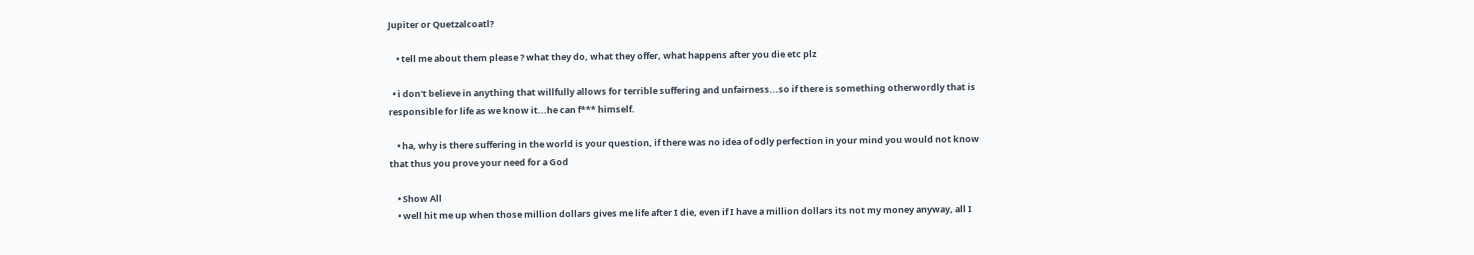Jupiter or Quetzalcoatl?

    • tell me about them please ? what they do, what they offer, what happens after you die etc plz

  • i don't believe in anything that willfully allows for terrible suffering and unfairness...so if there is something otherwordly that is responsible for life as we know it...he can f*** himself.

    • ha, why is there suffering in the world is your question, if there was no idea of odly perfection in your mind you would not know that thus you prove your need for a God

    • Show All
    • well hit me up when those million dollars gives me life after I die, even if I have a million dollars its not my money anyway, all I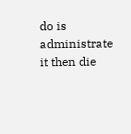do is administrate it then die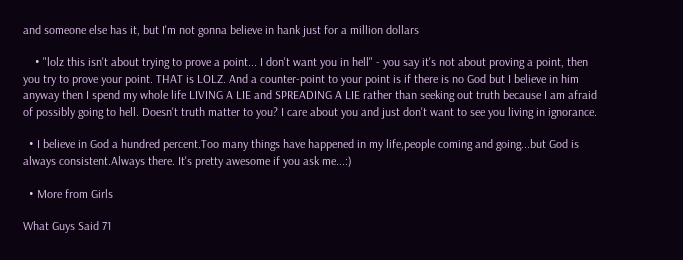and someone else has it, but I'm not gonna believe in hank just for a million dollars

    • "lolz this isn't about trying to prove a point... I don't want you in hell" - you say it's not about proving a point, then you try to prove your point. THAT is LOLZ. And a counter-point to your point is if there is no God but I believe in him anyway then I spend my whole life LIVING A LIE and SPREADING A LIE rather than seeking out truth because I am afraid of possibly going to hell. Doesn't truth matter to you? I care about you and just don't want to see you living in ignorance.

  • I believe in God a hundred percent.Too many things have happened in my life,people coming and going...but God is always consistent.Always there. It's pretty awesome if you ask me...:)

  • More from Girls

What Guys Said 71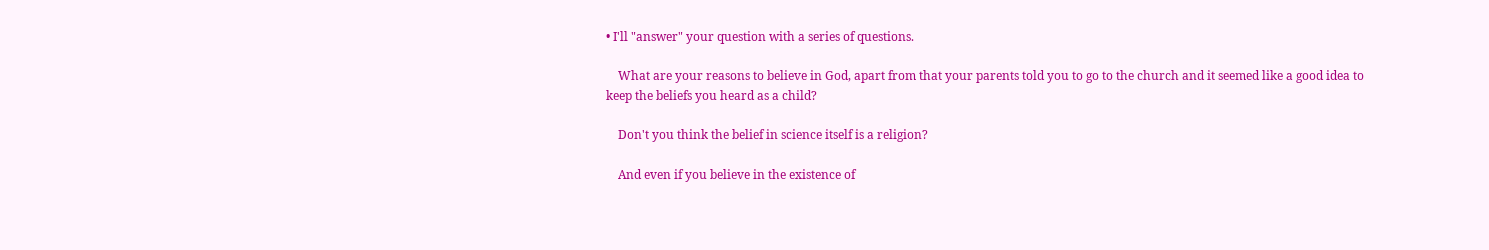• I'll "answer" your question with a series of questions.

    What are your reasons to believe in God, apart from that your parents told you to go to the church and it seemed like a good idea to keep the beliefs you heard as a child?

    Don't you think the belief in science itself is a religion?

    And even if you believe in the existence of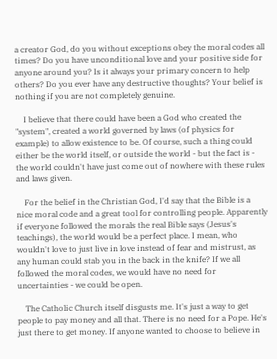a creator God, do you without exceptions obey the moral codes all times? Do you have unconditional love and your positive side for anyone around you? Is it always your primary concern to help others? Do you ever have any destructive thoughts? Your belief is nothing if you are not completely genuine.

    I believe that there could have been a God who created the "system", created a world governed by laws (of physics for example) to allow existence to be. Of course, such a thing could either be the world itself, or outside the world - but the fact is - the world couldn't have just come out of nowhere with these rules and laws given.

    For the belief in the Christian God, I'd say that the Bible is a nice moral code and a great tool for controlling people. Apparently if everyone followed the morals the real Bible says (Jesus's teachings), the world would be a perfect place. I mean, who wouldn't love to just live in love instead of fear and mistrust, as any human could stab you in the back in the knife? If we all followed the moral codes, we would have no need for uncertainties - we could be open.

    The Catholic Church itself disgusts me. It's just a way to get people to pay money and all that. There is no need for a Pope. He's just there to get money. If anyone wanted to choose to believe in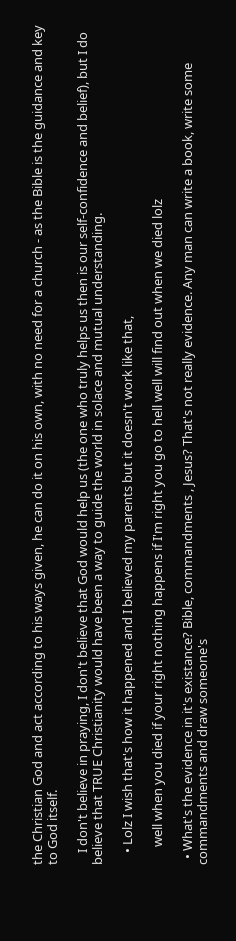the Christian God and act according to his ways given, he can do it on his own, with no need for a church - as the Bible is the guidance and key to God itself.

    I don't believe in praying, I don't believe that God would help us (the one who truly helps us then is our self-confidence and belief), but I do believe that TRUE Christianity would have been a way to guide the world in solace and mutual understanding.

    • Lolz I wish that's how it happened and I believed my parents but it doesn't work like that,

      well when you died if your right nothing happens if I'm right you go to hell well will find out when we died lolz

  • What's the evidence in it's existance? Bible, commandments , Jesus? That's not really evidence. Any man can write a book, write some commandments and draw someone's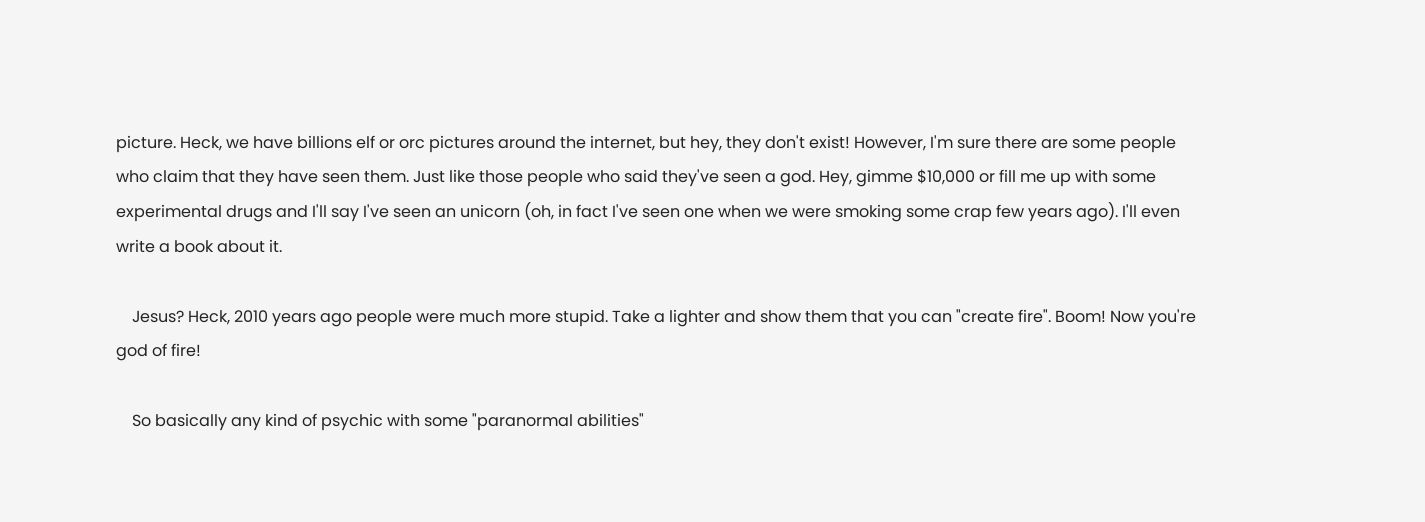picture. Heck, we have billions elf or orc pictures around the internet, but hey, they don't exist! However, I'm sure there are some people who claim that they have seen them. Just like those people who said they've seen a god. Hey, gimme $10,000 or fill me up with some experimental drugs and I'll say I've seen an unicorn (oh, in fact I've seen one when we were smoking some crap few years ago). I'll even write a book about it.

    Jesus? Heck, 2010 years ago people were much more stupid. Take a lighter and show them that you can "create fire". Boom! Now you're god of fire!

    So basically any kind of psychic with some "paranormal abilities"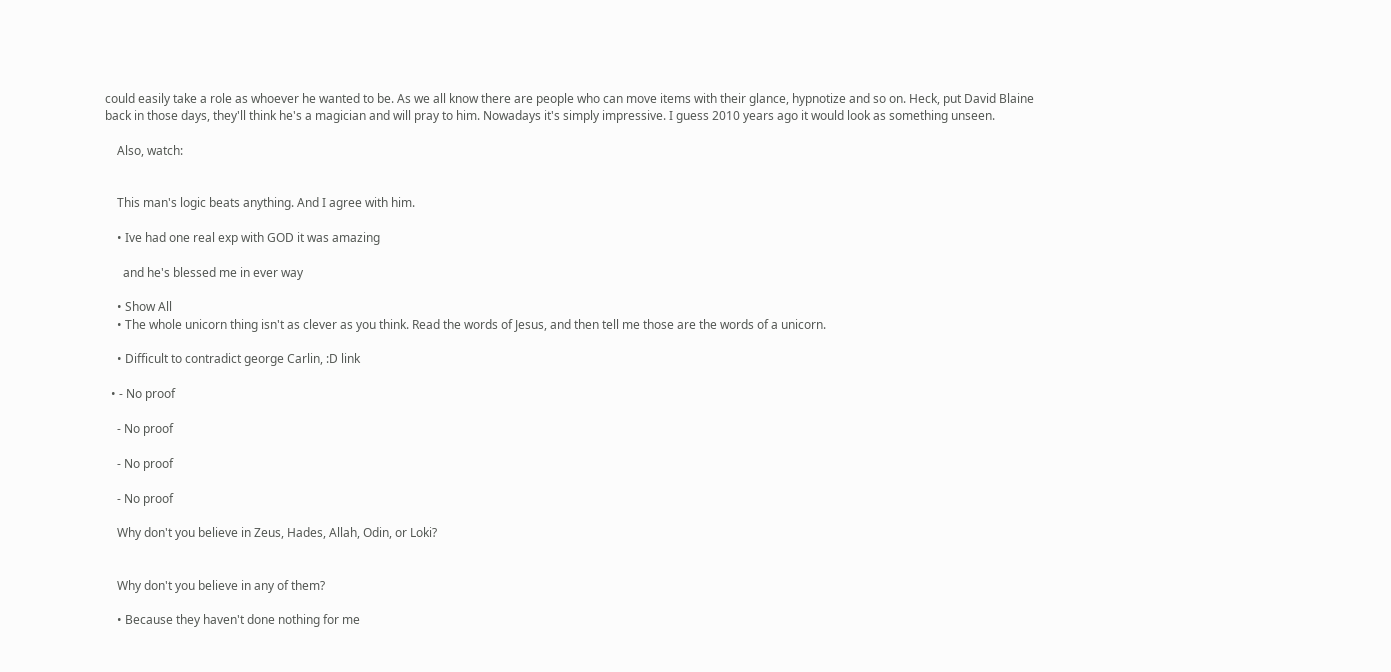could easily take a role as whoever he wanted to be. As we all know there are people who can move items with their glance, hypnotize and so on. Heck, put David Blaine back in those days, they'll think he's a magician and will pray to him. Nowadays it's simply impressive. I guess 2010 years ago it would look as something unseen.

    Also, watch:


    This man's logic beats anything. And I agree with him.

    • Ive had one real exp with GOD it was amazing

      and he's blessed me in ever way

    • Show All
    • The whole unicorn thing isn't as clever as you think. Read the words of Jesus, and then tell me those are the words of a unicorn.

    • Difficult to contradict george Carlin, :D link

  • - No proof

    - No proof

    - No proof

    - No proof

    Why don't you believe in Zeus, Hades, Allah, Odin, or Loki?


    Why don't you believe in any of them?

    • Because they haven't done nothing for me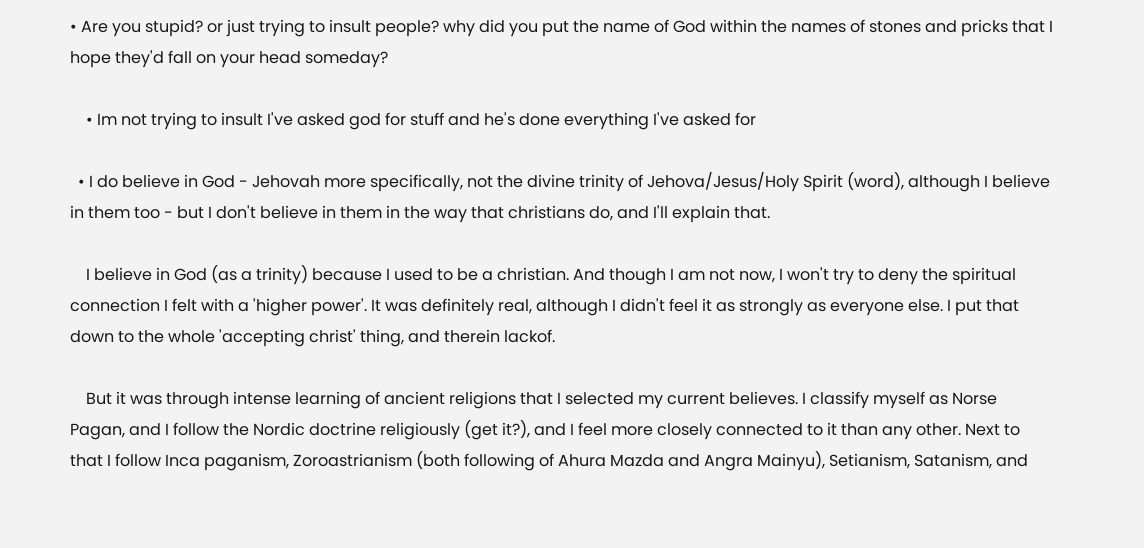• Are you stupid? or just trying to insult people? why did you put the name of God within the names of stones and pricks that I hope they'd fall on your head someday?

    • Im not trying to insult I've asked god for stuff and he's done everything I've asked for

  • I do believe in God - Jehovah more specifically, not the divine trinity of Jehova/Jesus/Holy Spirit (word), although I believe in them too - but I don't believe in them in the way that christians do, and I'll explain that.

    I believe in God (as a trinity) because I used to be a christian. And though I am not now, I won't try to deny the spiritual connection I felt with a 'higher power'. It was definitely real, although I didn't feel it as strongly as everyone else. I put that down to the whole 'accepting christ' thing, and therein lackof.

    But it was through intense learning of ancient religions that I selected my current believes. I classify myself as Norse Pagan, and I follow the Nordic doctrine religiously (get it?), and I feel more closely connected to it than any other. Next to that I follow Inca paganism, Zoroastrianism (both following of Ahura Mazda and Angra Mainyu), Setianism, Satanism, and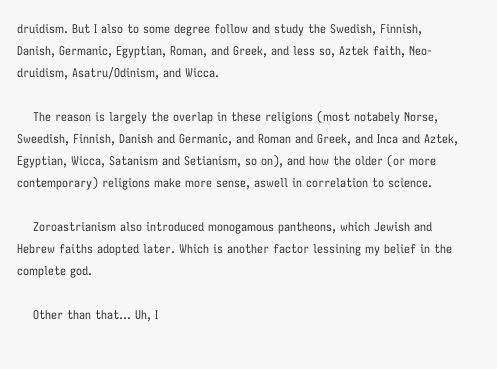druidism. But I also to some degree follow and study the Swedish, Finnish, Danish, Germanic, Egyptian, Roman, and Greek, and less so, Aztek faith, Neo-druidism, Asatru/Odinism, and Wicca.

    The reason is largely the overlap in these religions (most notabely Norse, Sweedish, Finnish, Danish and Germanic, and Roman and Greek, and Inca and Aztek, Egyptian, Wicca, Satanism and Setianism, so on), and how the older (or more contemporary) religions make more sense, aswell in correlation to science.

    Zoroastrianism also introduced monogamous pantheons, which Jewish and Hebrew faiths adopted later. Which is another factor lessining my belief in the complete god.

    Other than that... Uh, I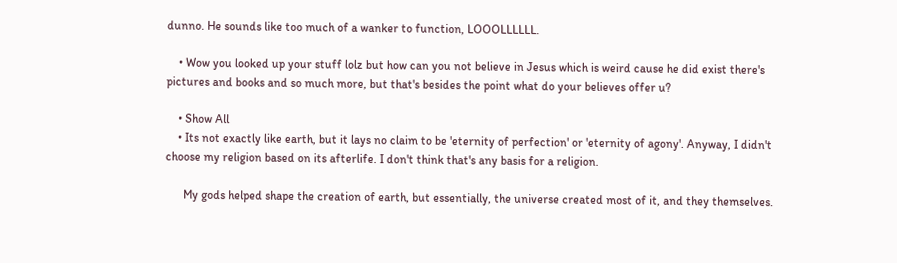dunno. He sounds like too much of a wanker to function, LOOOLLLLLL.

    • Wow you looked up your stuff lolz but how can you not believe in Jesus which is weird cause he did exist there's pictures and books and so much more, but that's besides the point what do your believes offer u?

    • Show All
    • Its not exactly like earth, but it lays no claim to be 'eternity of perfection' or 'eternity of agony'. Anyway, I didn't choose my religion based on its afterlife. I don't think that's any basis for a religion.

      My gods helped shape the creation of earth, but essentially, the universe created most of it, and they themselves.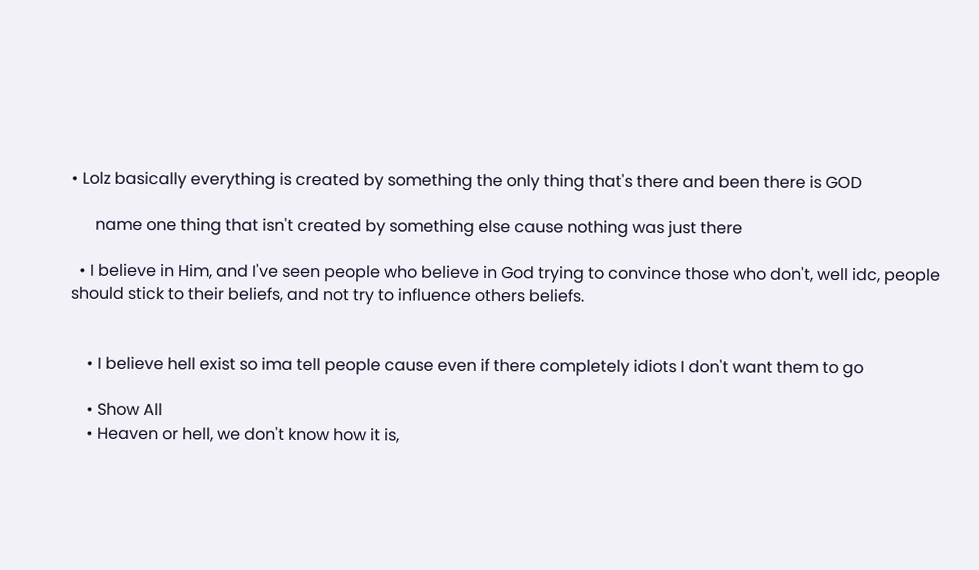• Lolz basically everything is created by something the only thing that's there and been there is GOD

      name one thing that isn't created by something else cause nothing was just there

  • I believe in Him, and I've seen people who believe in God trying to convince those who don't, well idc, people should stick to their beliefs, and not try to influence others beliefs.


    • I believe hell exist so ima tell people cause even if there completely idiots I don't want them to go

    • Show All
    • Heaven or hell, we don't know how it is,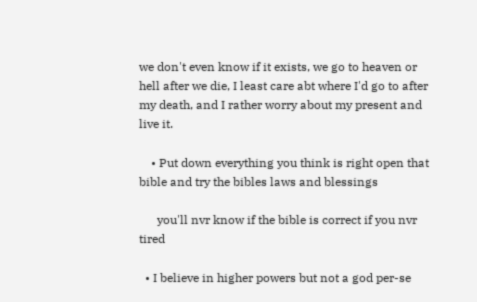we don't even know if it exists, we go to heaven or hell after we die, I least care abt where I'd go to after my death, and I rather worry about my present and live it.

    • Put down everything you think is right open that bible and try the bibles laws and blessings

      you'll nvr know if the bible is correct if you nvr tired

  • I believe in higher powers but not a god per-se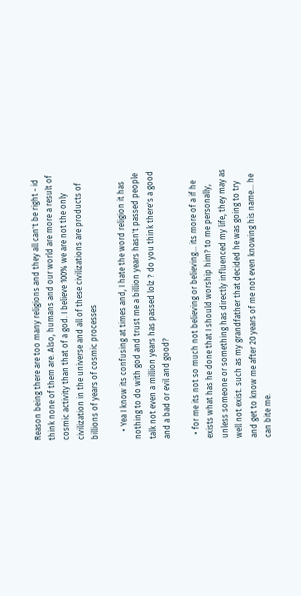Reason being there are too many religions and they all can't be right - id think none of them are. Also, humans and our world are more a result of cosmic activity than that of a god. I believe 100% we are not the only civilization in the universe and all of these civilizations are products of billions of years of cosmic processes

    • Yea I know its confusing at times and, I hate the word religion it has nothing to do with god and trust me a billion years hasn't passed people talk not even a million years has passed lolz ? do you think there's a good and a bad or evil and good?

  • for me its not so much not believing or believing... its more of a if he exists what has he done that I should worship him? to me personally, unless someone or something has directly influenced my life, they may as well not exist. such as my grandfather that decided he was going to try and get to know me after 20 years of me not even knowing his name... he can bite me.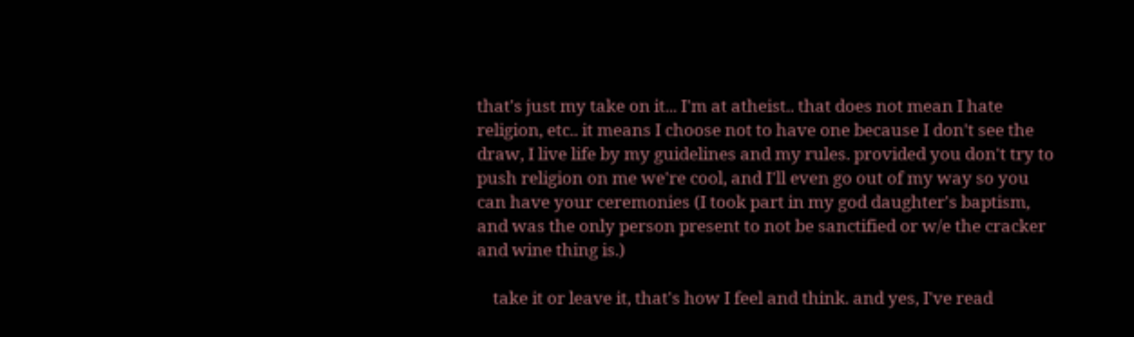that's just my take on it... I'm at atheist.. that does not mean I hate religion, etc.. it means I choose not to have one because I don't see the draw, I live life by my guidelines and my rules. provided you don't try to push religion on me we're cool, and I'll even go out of my way so you can have your ceremonies (I took part in my god daughter's baptism, and was the only person present to not be sanctified or w/e the cracker and wine thing is.)

    take it or leave it, that's how I feel and think. and yes, I've read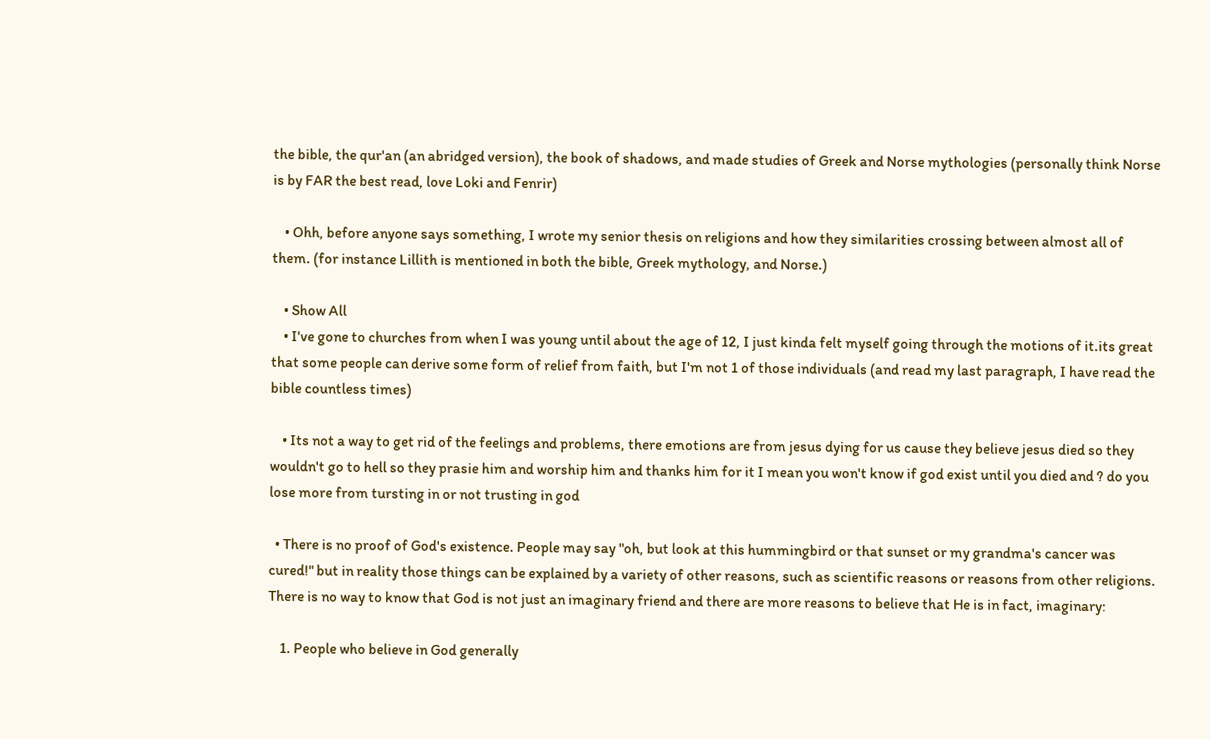the bible, the qur'an (an abridged version), the book of shadows, and made studies of Greek and Norse mythologies (personally think Norse is by FAR the best read, love Loki and Fenrir)

    • Ohh, before anyone says something, I wrote my senior thesis on religions and how they similarities crossing between almost all of them. (for instance Lillith is mentioned in both the bible, Greek mythology, and Norse.)

    • Show All
    • I've gone to churches from when I was young until about the age of 12, I just kinda felt myself going through the motions of it.its great that some people can derive some form of relief from faith, but I'm not 1 of those individuals (and read my last paragraph, I have read the bible countless times)

    • Its not a way to get rid of the feelings and problems, there emotions are from jesus dying for us cause they believe jesus died so they wouldn't go to hell so they prasie him and worship him and thanks him for it I mean you won't know if god exist until you died and ? do you lose more from tursting in or not trusting in god

  • There is no proof of God's existence. People may say "oh, but look at this hummingbird or that sunset or my grandma's cancer was cured!" but in reality those things can be explained by a variety of other reasons, such as scientific reasons or reasons from other religions. There is no way to know that God is not just an imaginary friend and there are more reasons to believe that He is in fact, imaginary:

    1. People who believe in God generally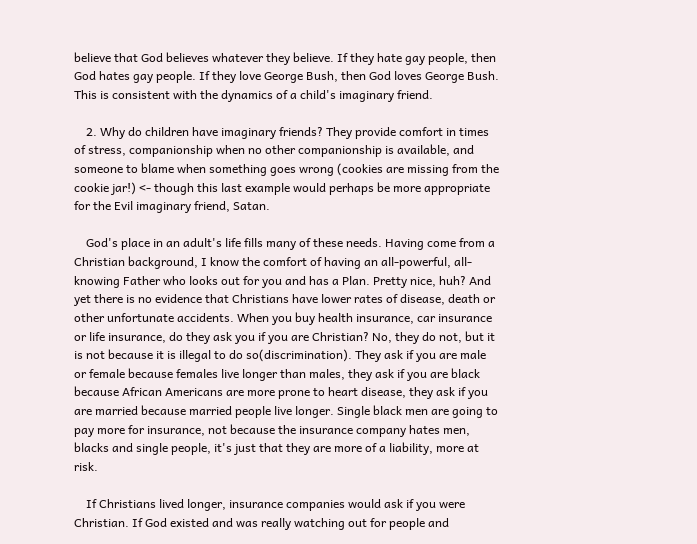believe that God believes whatever they believe. If they hate gay people, then God hates gay people. If they love George Bush, then God loves George Bush. This is consistent with the dynamics of a child's imaginary friend.

    2. Why do children have imaginary friends? They provide comfort in times of stress, companionship when no other companionship is available, and someone to blame when something goes wrong (cookies are missing from the cookie jar!) <- though this last example would perhaps be more appropriate for the Evil imaginary friend, Satan.

    God's place in an adult's life fills many of these needs. Having come from a Christian background, I know the comfort of having an all-powerful, all-knowing Father who looks out for you and has a Plan. Pretty nice, huh? And yet there is no evidence that Christians have lower rates of disease, death or other unfortunate accidents. When you buy health insurance, car insurance or life insurance, do they ask you if you are Christian? No, they do not, but it is not because it is illegal to do so(discrimination). They ask if you are male or female because females live longer than males, they ask if you are black because African Americans are more prone to heart disease, they ask if you are married because married people live longer. Single black men are going to pay more for insurance, not because the insurance company hates men, blacks and single people, it's just that they are more of a liability, more at risk.

    If Christians lived longer, insurance companies would ask if you were Christian. If God existed and was really watching out for people and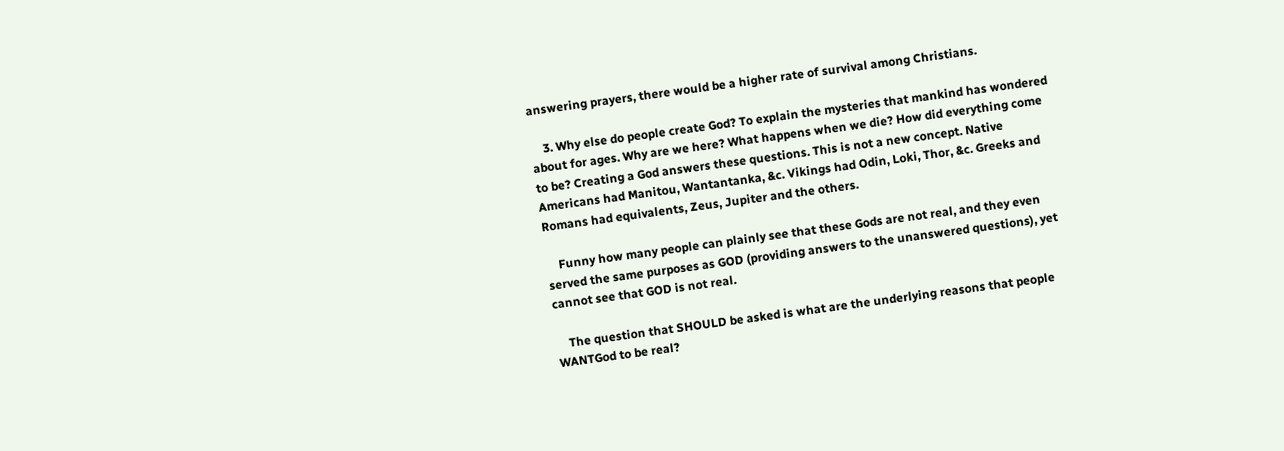answering prayers, there would be a higher rate of survival among Christians.

    3. Why else do people create God? To explain the mysteries that mankind has wondered about for ages. Why are we here? What happens when we die? How did everything come to be? Creating a God answers these questions. This is not a new concept. Native Americans had Manitou, Wantantanka, &c. Vikings had Odin, Loki, Thor, &c. Greeks and Romans had equivalents, Zeus, Jupiter and the others.

    Funny how many people can plainly see that these Gods are not real, and they even served the same purposes as GOD (providing answers to the unanswered questions), yet cannot see that GOD is not real.

    The question that SHOULD be asked is what are the underlying reasons that people WANTGod to be real?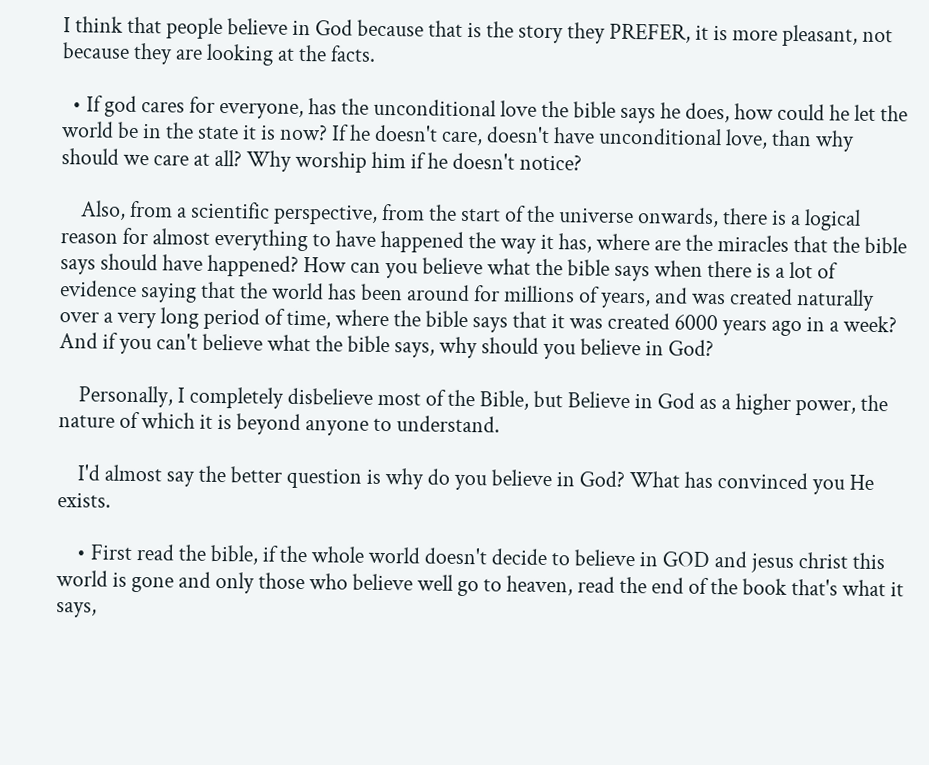I think that people believe in God because that is the story they PREFER, it is more pleasant, not because they are looking at the facts.

  • If god cares for everyone, has the unconditional love the bible says he does, how could he let the world be in the state it is now? If he doesn't care, doesn't have unconditional love, than why should we care at all? Why worship him if he doesn't notice?

    Also, from a scientific perspective, from the start of the universe onwards, there is a logical reason for almost everything to have happened the way it has, where are the miracles that the bible says should have happened? How can you believe what the bible says when there is a lot of evidence saying that the world has been around for millions of years, and was created naturally over a very long period of time, where the bible says that it was created 6000 years ago in a week? And if you can't believe what the bible says, why should you believe in God?

    Personally, I completely disbelieve most of the Bible, but Believe in God as a higher power, the nature of which it is beyond anyone to understand.

    I'd almost say the better question is why do you believe in God? What has convinced you He exists.

    • First read the bible, if the whole world doesn't decide to believe in GOD and jesus christ this world is gone and only those who believe well go to heaven, read the end of the book that's what it says,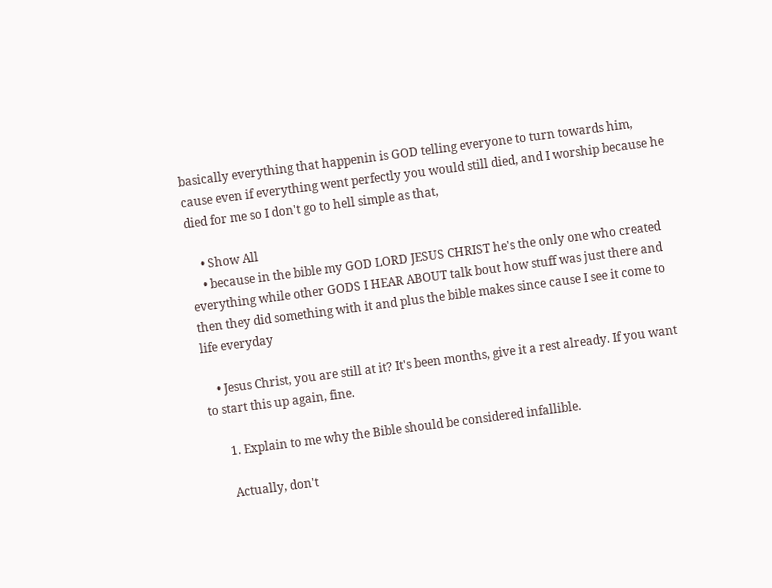basically everything that happenin is GOD telling everyone to turn towards him, cause even if everything went perfectly you would still died, and I worship because he died for me so I don't go to hell simple as that,

    • Show All
    • because in the bible my GOD LORD JESUS CHRIST he's the only one who created everything while other GODS I HEAR ABOUT talk bout how stuff was just there and then they did something with it and plus the bible makes since cause I see it come to life everyday

    • Jesus Christ, you are still at it? It's been months, give it a rest already. If you want to start this up again, fine.

      1. Explain to me why the Bible should be considered infallible.

      Actually, don't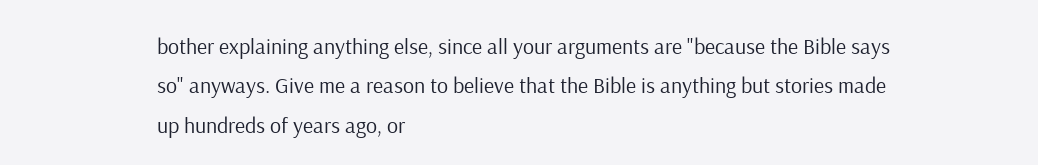bother explaining anything else, since all your arguments are "because the Bible says so" anyways. Give me a reason to believe that the Bible is anything but stories made up hundreds of years ago, or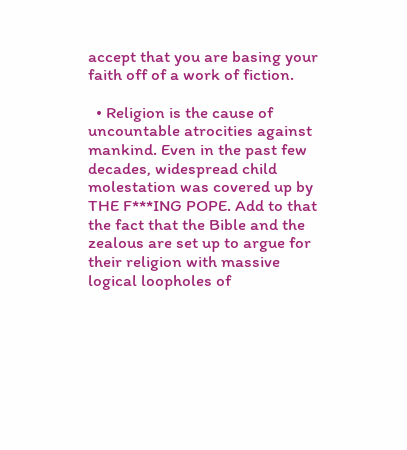accept that you are basing your faith off of a work of fiction.

  • Religion is the cause of uncountable atrocities against mankind. Even in the past few decades, widespread child molestation was covered up by THE F***ING POPE. Add to that the fact that the Bible and the zealous are set up to argue for their religion with massive logical loopholes of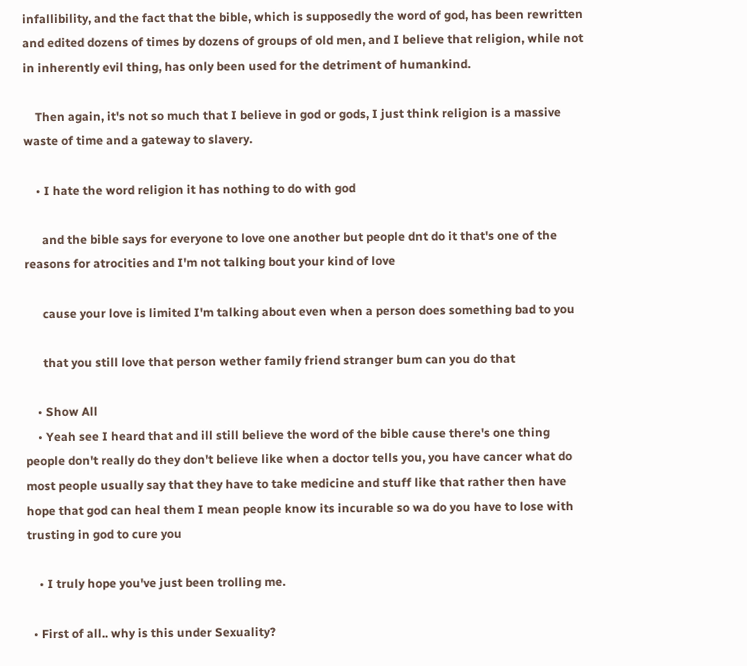infallibility, and the fact that the bible, which is supposedly the word of god, has been rewritten and edited dozens of times by dozens of groups of old men, and I believe that religion, while not in inherently evil thing, has only been used for the detriment of humankind.

    Then again, it's not so much that I believe in god or gods, I just think religion is a massive waste of time and a gateway to slavery.

    • I hate the word religion it has nothing to do with god

      and the bible says for everyone to love one another but people dnt do it that's one of the reasons for atrocities and I'm not talking bout your kind of love

      cause your love is limited I'm talking about even when a person does something bad to you

      that you still love that person wether family friend stranger bum can you do that

    • Show All
    • Yeah see I heard that and ill still believe the word of the bible cause there's one thing people don't really do they don't believe like when a doctor tells you, you have cancer what do most people usually say that they have to take medicine and stuff like that rather then have hope that god can heal them I mean people know its incurable so wa do you have to lose with trusting in god to cure you

    • I truly hope you've just been trolling me.

  • First of all.. why is this under Sexuality?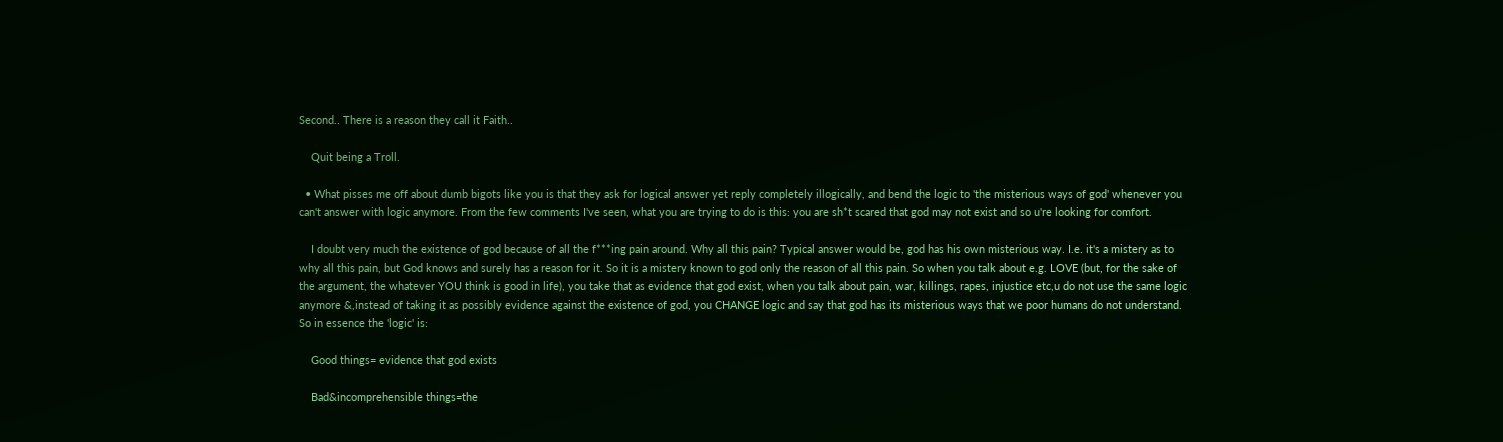Second.. There is a reason they call it Faith..

    Quit being a Troll.

  • What pisses me off about dumb bigots like you is that they ask for logical answer yet reply completely illogically, and bend the logic to 'the misterious ways of god' whenever you can't answer with logic anymore. From the few comments I've seen, what you are trying to do is this: you are sh*t scared that god may not exist and so u're looking for comfort.

    I doubt very much the existence of god because of all the f***ing pain around. Why all this pain? Typical answer would be, god has his own misterious way. I.e. it's a mistery as to why all this pain, but God knows and surely has a reason for it. So it is a mistery known to god only the reason of all this pain. So when you talk about e.g. LOVE (but, for the sake of the argument, the whatever YOU think is good in life), you take that as evidence that god exist, when you talk about pain, war, killings, rapes, injustice etc,u do not use the same logic anymore &,instead of taking it as possibly evidence against the existence of god, you CHANGE logic and say that god has its misterious ways that we poor humans do not understand. So in essence the 'logic' is:

    Good things= evidence that god exists

    Bad&incomprehensible things=the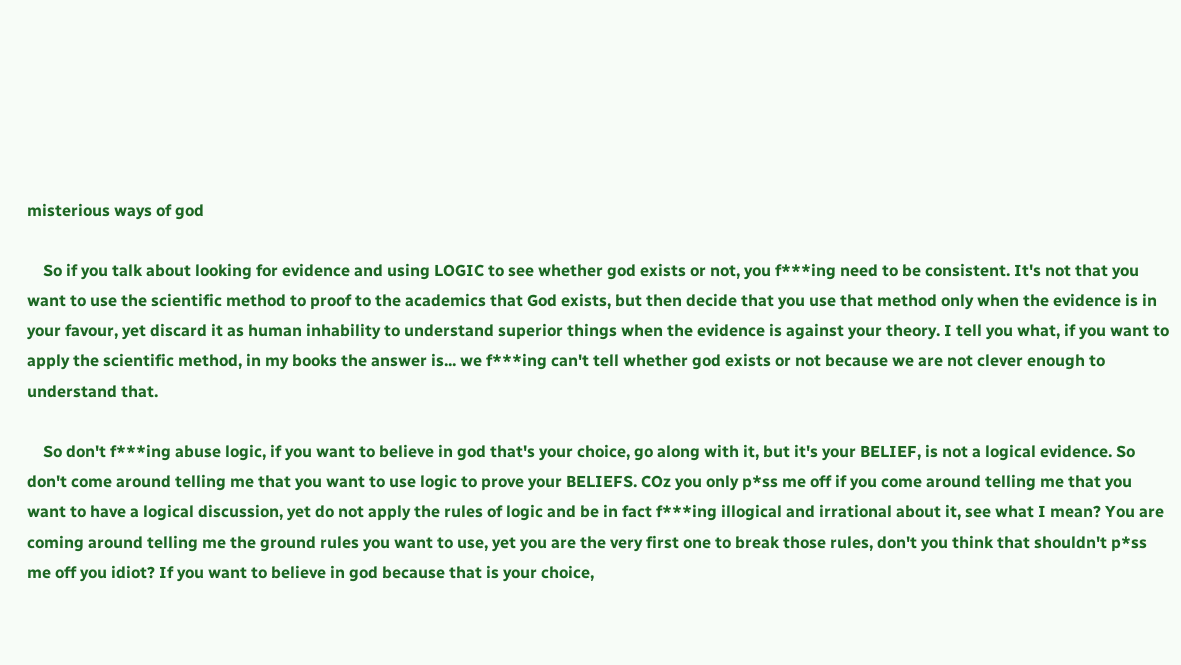misterious ways of god

    So if you talk about looking for evidence and using LOGIC to see whether god exists or not, you f***ing need to be consistent. It's not that you want to use the scientific method to proof to the academics that God exists, but then decide that you use that method only when the evidence is in your favour, yet discard it as human inhability to understand superior things when the evidence is against your theory. I tell you what, if you want to apply the scientific method, in my books the answer is... we f***ing can't tell whether god exists or not because we are not clever enough to understand that.

    So don't f***ing abuse logic, if you want to believe in god that's your choice, go along with it, but it's your BELIEF, is not a logical evidence. So don't come around telling me that you want to use logic to prove your BELIEFS. COz you only p*ss me off if you come around telling me that you want to have a logical discussion, yet do not apply the rules of logic and be in fact f***ing illogical and irrational about it, see what I mean? You are coming around telling me the ground rules you want to use, yet you are the very first one to break those rules, don't you think that shouldn't p*ss me off you idiot? If you want to believe in god because that is your choice,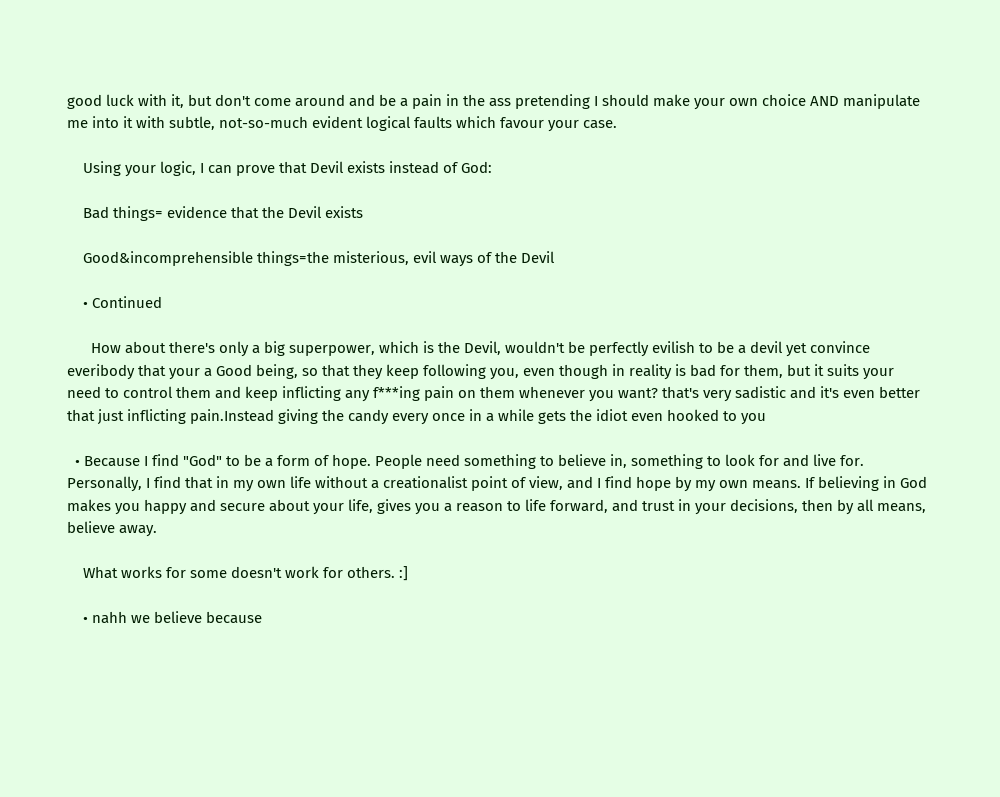good luck with it, but don't come around and be a pain in the ass pretending I should make your own choice AND manipulate me into it with subtle, not-so-much evident logical faults which favour your case.

    Using your logic, I can prove that Devil exists instead of God:

    Bad things= evidence that the Devil exists

    Good&incomprehensible things=the misterious, evil ways of the Devil

    • Continued

      How about there's only a big superpower, which is the Devil, wouldn't be perfectly evilish to be a devil yet convince everibody that your a Good being, so that they keep following you, even though in reality is bad for them, but it suits your need to control them and keep inflicting any f***ing pain on them whenever you want? that's very sadistic and it's even better that just inflicting pain.Instead giving the candy every once in a while gets the idiot even hooked to you

  • Because I find "God" to be a form of hope. People need something to believe in, something to look for and live for. Personally, I find that in my own life without a creationalist point of view, and I find hope by my own means. If believing in God makes you happy and secure about your life, gives you a reason to life forward, and trust in your decisions, then by all means, believe away.

    What works for some doesn't work for others. :]

    • nahh we believe because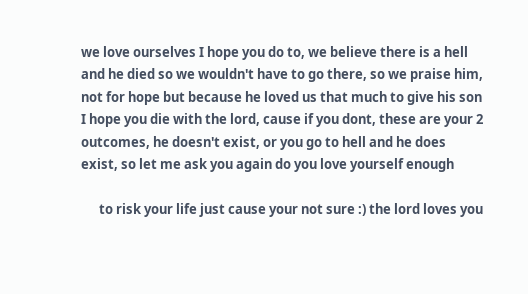we love ourselves I hope you do to, we believe there is a hell and he died so we wouldn't have to go there, so we praise him, not for hope but because he loved us that much to give his son I hope you die with the lord, cause if you dont, these are your 2 outcomes, he doesn't exist, or you go to hell and he does exist, so let me ask you again do you love yourself enough

      to risk your life just cause your not sure :) the lord loves you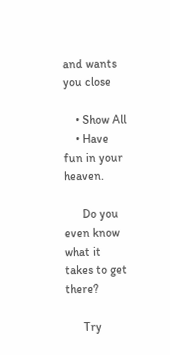and wants you close

    • Show All
    • Have fun in your heaven.

      Do you even know what it takes to get there?

      Try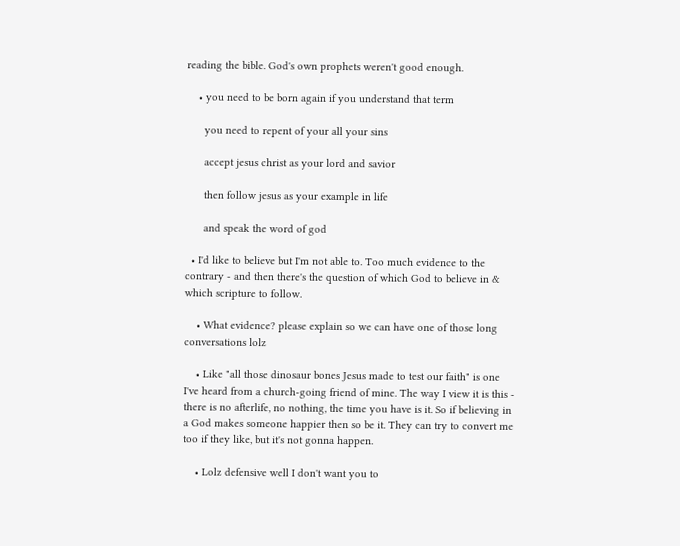reading the bible. God's own prophets weren't good enough.

    • you need to be born again if you understand that term

      you need to repent of your all your sins

      accept jesus christ as your lord and savior

      then follow jesus as your example in life

      and speak the word of god

  • I'd like to believe but I'm not able to. Too much evidence to the contrary - and then there's the question of which God to believe in & which scripture to follow.

    • What evidence? please explain so we can have one of those long conversations lolz

    • Like "all those dinosaur bones Jesus made to test our faith" is one I've heard from a church-going friend of mine. The way I view it is this - there is no afterlife, no nothing, the time you have is it. So if believing in a God makes someone happier then so be it. They can try to convert me too if they like, but it's not gonna happen.

    • Lolz defensive well I don't want you to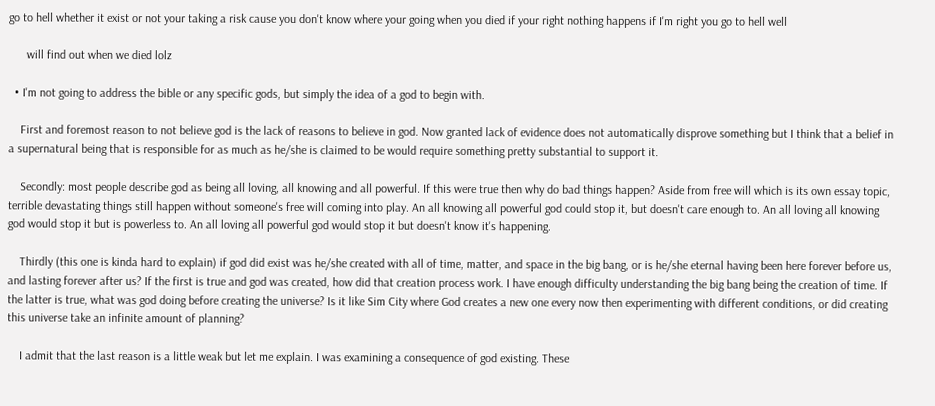go to hell whether it exist or not your taking a risk cause you don't know where your going when you died if your right nothing happens if I'm right you go to hell well

      will find out when we died lolz

  • I'm not going to address the bible or any specific gods, but simply the idea of a god to begin with.

    First and foremost reason to not believe god is the lack of reasons to believe in god. Now granted lack of evidence does not automatically disprove something but I think that a belief in a supernatural being that is responsible for as much as he/she is claimed to be would require something pretty substantial to support it.

    Secondly: most people describe god as being all loving, all knowing and all powerful. If this were true then why do bad things happen? Aside from free will which is its own essay topic, terrible devastating things still happen without someone's free will coming into play. An all knowing all powerful god could stop it, but doesn't care enough to. An all loving all knowing god would stop it but is powerless to. An all loving all powerful god would stop it but doesn't know it's happening.

    Thirdly (this one is kinda hard to explain) if god did exist was he/she created with all of time, matter, and space in the big bang, or is he/she eternal having been here forever before us, and lasting forever after us? If the first is true and god was created, how did that creation process work. I have enough difficulty understanding the big bang being the creation of time. If the latter is true, what was god doing before creating the universe? Is it like Sim City where God creates a new one every now then experimenting with different conditions, or did creating this universe take an infinite amount of planning?

    I admit that the last reason is a little weak but let me explain. I was examining a consequence of god existing. These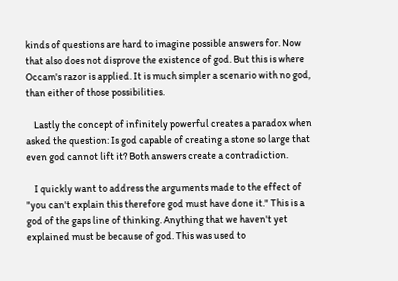kinds of questions are hard to imagine possible answers for. Now that also does not disprove the existence of god. But this is where Occam's razor is applied. It is much simpler a scenario with no god, than either of those possibilities.

    Lastly the concept of infinitely powerful creates a paradox when asked the question: Is god capable of creating a stone so large that even god cannot lift it? Both answers create a contradiction.

    I quickly want to address the arguments made to the effect of "you can't explain this therefore god must have done it." This is a god of the gaps line of thinking. Anything that we haven't yet explained must be because of god. This was used to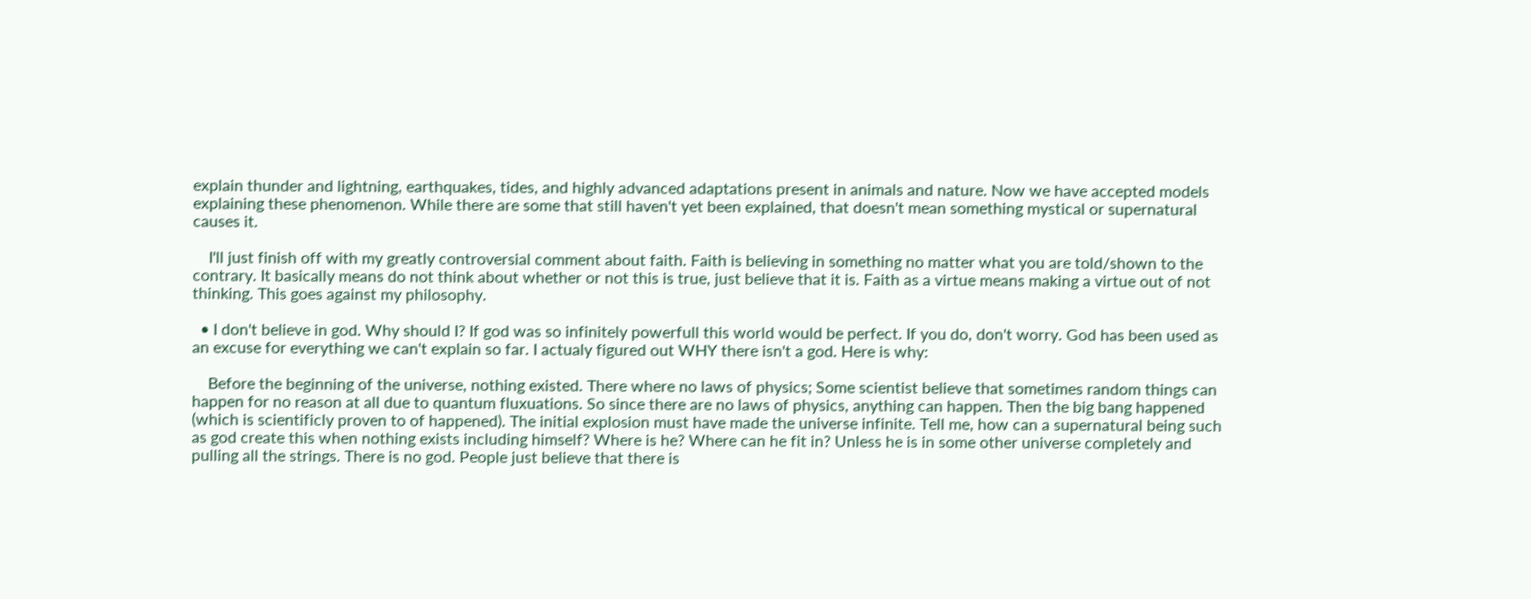explain thunder and lightning, earthquakes, tides, and highly advanced adaptations present in animals and nature. Now we have accepted models explaining these phenomenon. While there are some that still haven't yet been explained, that doesn't mean something mystical or supernatural causes it.

    I'll just finish off with my greatly controversial comment about faith. Faith is believing in something no matter what you are told/shown to the contrary. It basically means do not think about whether or not this is true, just believe that it is. Faith as a virtue means making a virtue out of not thinking. This goes against my philosophy.

  • I don't believe in god. Why should I? If god was so infinitely powerfull this world would be perfect. If you do, don't worry. God has been used as an excuse for everything we can't explain so far. I actualy figured out WHY there isn't a god. Here is why:

    Before the beginning of the universe, nothing existed. There where no laws of physics; Some scientist believe that sometimes random things can happen for no reason at all due to quantum fluxuations. So since there are no laws of physics, anything can happen. Then the big bang happened (which is scientificly proven to of happened). The initial explosion must have made the universe infinite. Tell me, how can a supernatural being such as god create this when nothing exists including himself? Where is he? Where can he fit in? Unless he is in some other universe completely and pulling all the strings. There is no god. People just believe that there is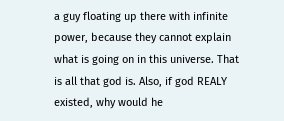a guy floating up there with infinite power, because they cannot explain what is going on in this universe. That is all that god is. Also, if god REALY existed, why would he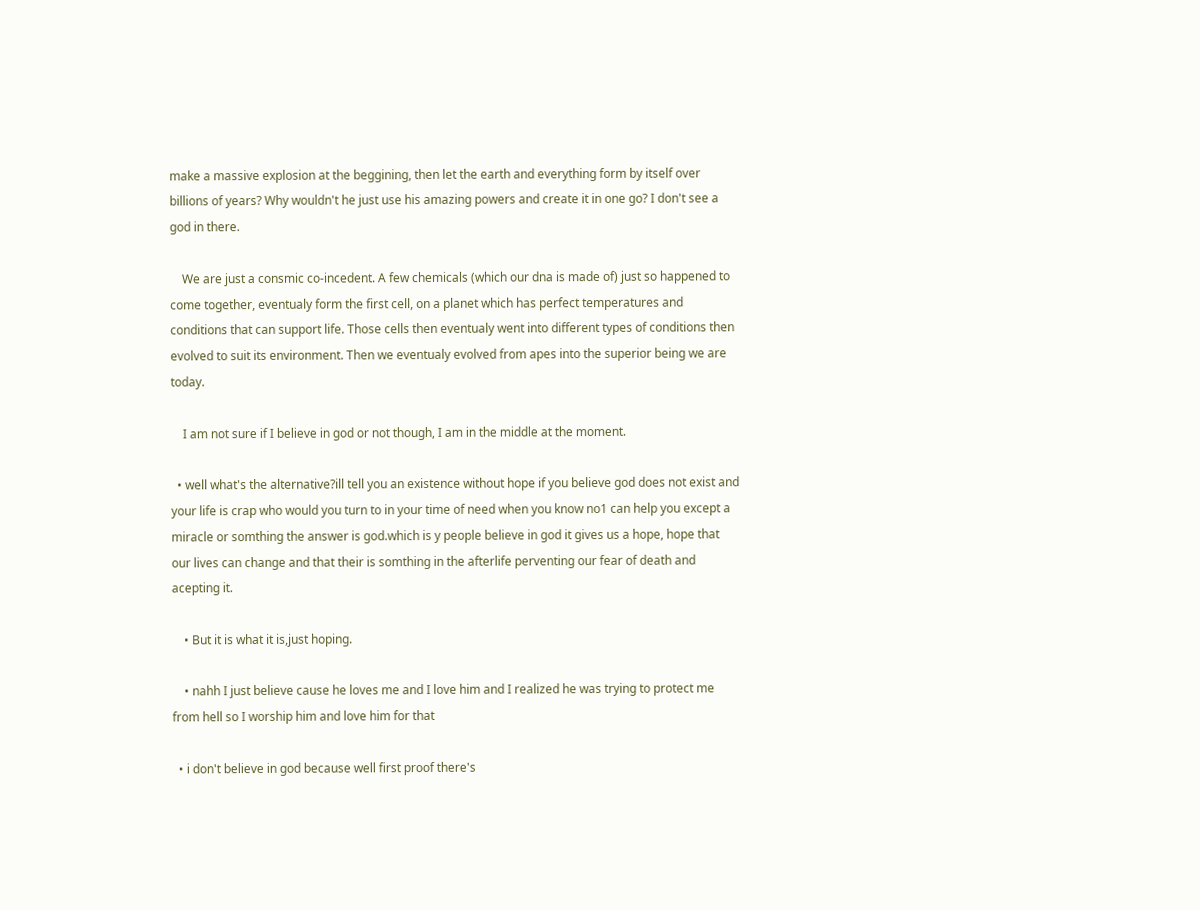make a massive explosion at the beggining, then let the earth and everything form by itself over billions of years? Why wouldn't he just use his amazing powers and create it in one go? I don't see a god in there.

    We are just a consmic co-incedent. A few chemicals (which our dna is made of) just so happened to come together, eventualy form the first cell, on a planet which has perfect temperatures and conditions that can support life. Those cells then eventualy went into different types of conditions then evolved to suit its environment. Then we eventualy evolved from apes into the superior being we are today.

    I am not sure if I believe in god or not though, I am in the middle at the moment.

  • well what's the alternative?ill tell you an existence without hope if you believe god does not exist and your life is crap who would you turn to in your time of need when you know no1 can help you except a miracle or somthing the answer is god.which is y people believe in god it gives us a hope, hope that our lives can change and that their is somthing in the afterlife perventing our fear of death and acepting it.

    • But it is what it is,just hoping.

    • nahh I just believe cause he loves me and I love him and I realized he was trying to protect me from hell so I worship him and love him for that

  • i don't believe in god because well first proof there's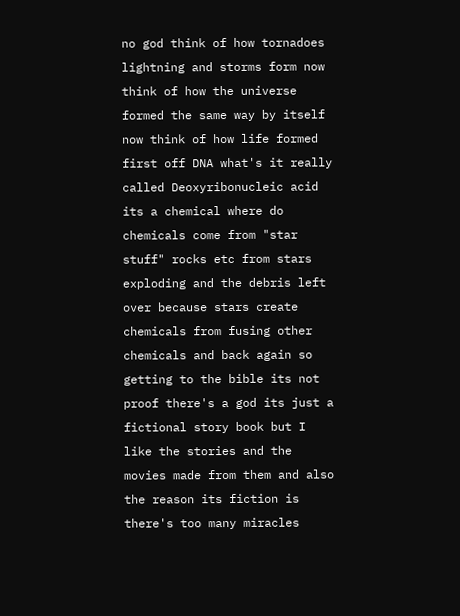no god think of how tornadoes lightning and storms form now think of how the universe formed the same way by itself now think of how life formed first off DNA what's it really called Deoxyribonucleic acid its a chemical where do chemicals come from "star stuff" rocks etc from stars exploding and the debris left over because stars create chemicals from fusing other chemicals and back again so getting to the bible its not proof there's a god its just a fictional story book but I like the stories and the movies made from them and also the reason its fiction is there's too many miracles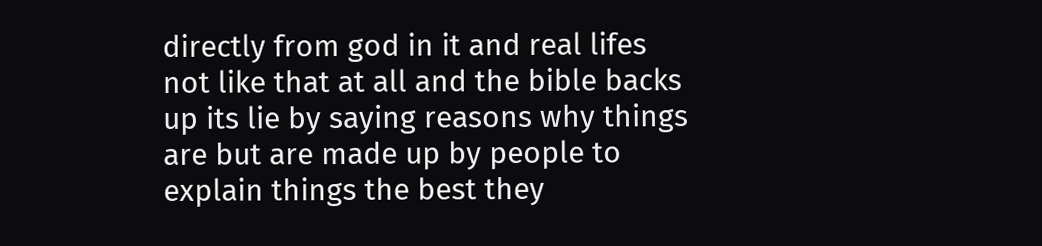directly from god in it and real lifes not like that at all and the bible backs up its lie by saying reasons why things are but are made up by people to explain things the best they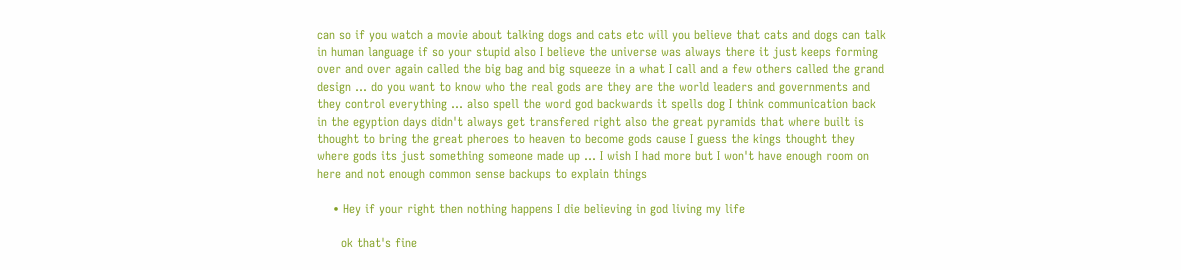can so if you watch a movie about talking dogs and cats etc will you believe that cats and dogs can talk in human language if so your stupid also I believe the universe was always there it just keeps forming over and over again called the big bag and big squeeze in a what I call and a few others called the grand design ... do you want to know who the real gods are they are the world leaders and governments and they control everything ... also spell the word god backwards it spells dog I think communication back in the egyption days didn't always get transfered right also the great pyramids that where built is thought to bring the great pheroes to heaven to become gods cause I guess the kings thought they where gods its just something someone made up ... I wish I had more but I won't have enough room on here and not enough common sense backups to explain things

    • Hey if your right then nothing happens I die believing in god living my life

      ok that's fine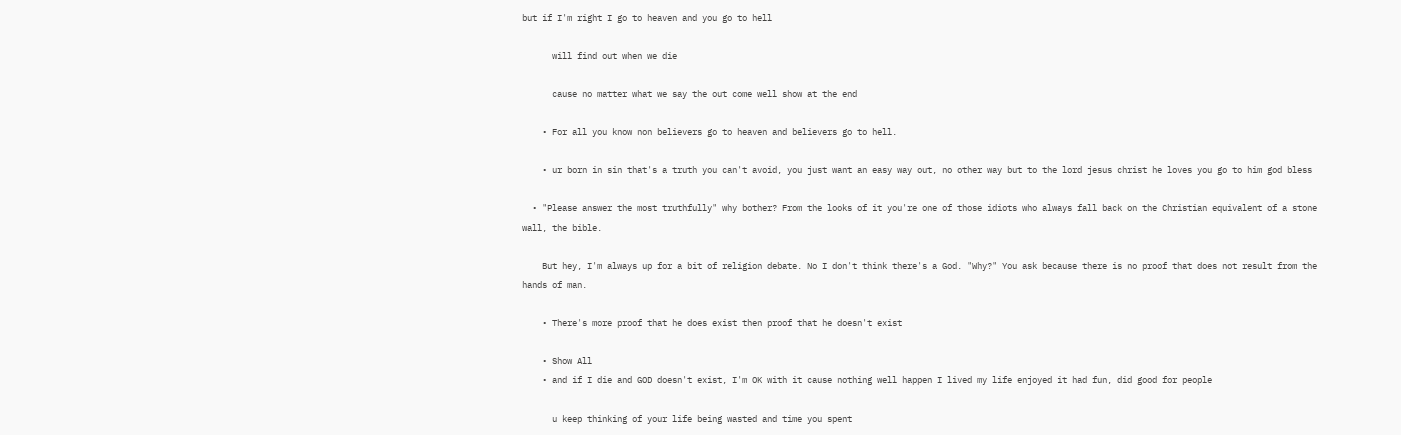but if I'm right I go to heaven and you go to hell

      will find out when we die

      cause no matter what we say the out come well show at the end

    • For all you know non believers go to heaven and believers go to hell.

    • ur born in sin that's a truth you can't avoid, you just want an easy way out, no other way but to the lord jesus christ he loves you go to him god bless

  • "Please answer the most truthfully" why bother? From the looks of it you're one of those idiots who always fall back on the Christian equivalent of a stone wall, the bible.

    But hey, I'm always up for a bit of religion debate. No I don't think there's a God. "Why?" You ask because there is no proof that does not result from the hands of man.

    • There's more proof that he does exist then proof that he doesn't exist

    • Show All
    • and if I die and GOD doesn't exist, I'm OK with it cause nothing well happen I lived my life enjoyed it had fun, did good for people

      u keep thinking of your life being wasted and time you spent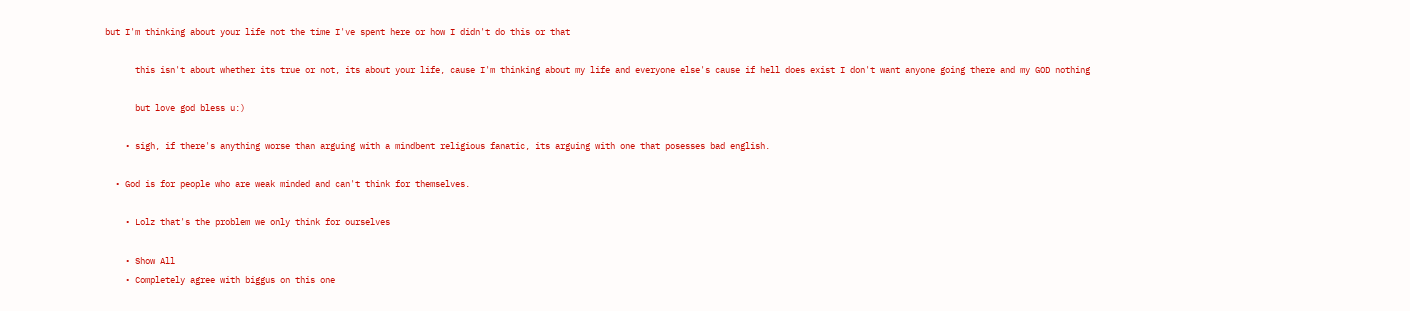but I'm thinking about your life not the time I've spent here or how I didn't do this or that

      this isn't about whether its true or not, its about your life, cause I'm thinking about my life and everyone else's cause if hell does exist I don't want anyone going there and my GOD nothing

      but love god bless u:)

    • sigh, if there's anything worse than arguing with a mindbent religious fanatic, its arguing with one that posesses bad english.

  • God is for people who are weak minded and can't think for themselves.

    • Lolz that's the problem we only think for ourselves

    • Show All
    • Completely agree with biggus on this one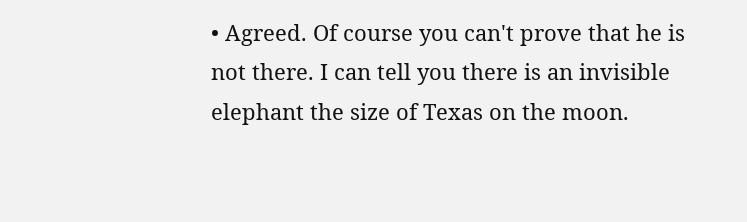• Agreed. Of course you can't prove that he is not there. I can tell you there is an invisible elephant the size of Texas on the moon.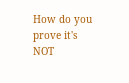How do you prove it's NOT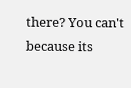there? You can't because its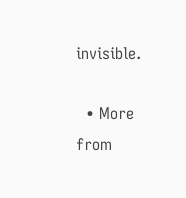invisible.

  • More from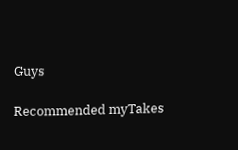Guys

Recommended myTakes